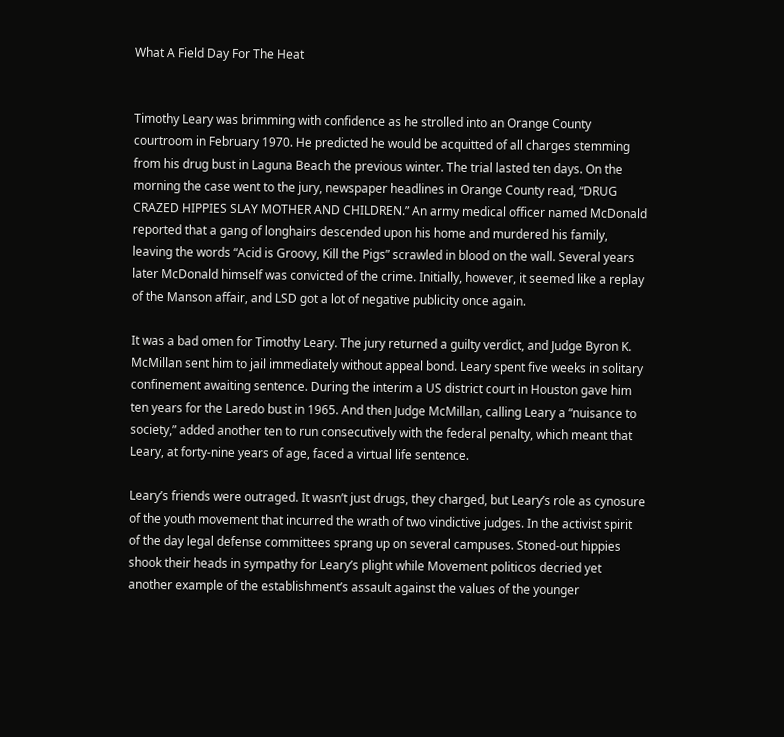What A Field Day For The Heat


Timothy Leary was brimming with confidence as he strolled into an Orange County courtroom in February 1970. He predicted he would be acquitted of all charges stemming from his drug bust in Laguna Beach the previous winter. The trial lasted ten days. On the morning the case went to the jury, newspaper headlines in Orange County read, “DRUG CRAZED HIPPIES SLAY MOTHER AND CHILDREN.” An army medical officer named McDonald reported that a gang of longhairs descended upon his home and murdered his family, leaving the words “Acid is Groovy, Kill the Pigs” scrawled in blood on the wall. Several years later McDonald himself was convicted of the crime. Initially, however, it seemed like a replay of the Manson affair, and LSD got a lot of negative publicity once again.

It was a bad omen for Timothy Leary. The jury returned a guilty verdict, and Judge Byron K. McMillan sent him to jail immediately without appeal bond. Leary spent five weeks in solitary confinement awaiting sentence. During the interim a US district court in Houston gave him ten years for the Laredo bust in 1965. And then Judge McMillan, calling Leary a “nuisance to society,” added another ten to run consecutively with the federal penalty, which meant that Leary, at forty-nine years of age, faced a virtual life sentence.

Leary’s friends were outraged. It wasn’t just drugs, they charged, but Leary’s role as cynosure of the youth movement that incurred the wrath of two vindictive judges. In the activist spirit of the day legal defense committees sprang up on several campuses. Stoned-out hippies shook their heads in sympathy for Leary’s plight while Movement politicos decried yet another example of the establishment’s assault against the values of the younger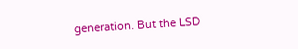generation. But the LSD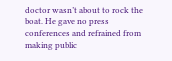doctor wasn’t about to rock the boat. He gave no press conferences and refrained from making public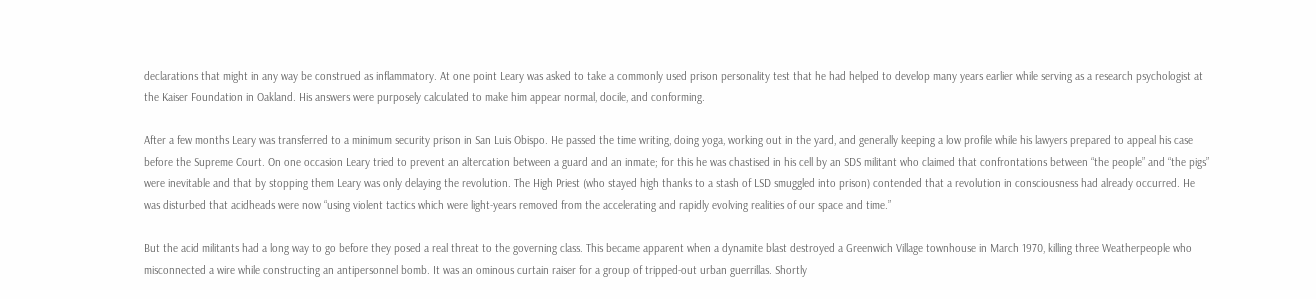declarations that might in any way be construed as inflammatory. At one point Leary was asked to take a commonly used prison personality test that he had helped to develop many years earlier while serving as a research psychologist at the Kaiser Foundation in Oakland. His answers were purposely calculated to make him appear normal, docile, and conforming.

After a few months Leary was transferred to a minimum security prison in San Luis Obispo. He passed the time writing, doing yoga, working out in the yard, and generally keeping a low profile while his lawyers prepared to appeal his case before the Supreme Court. On one occasion Leary tried to prevent an altercation between a guard and an inmate; for this he was chastised in his cell by an SDS militant who claimed that confrontations between “the people” and “the pigs” were inevitable and that by stopping them Leary was only delaying the revolution. The High Priest (who stayed high thanks to a stash of LSD smuggled into prison) contended that a revolution in consciousness had already occurred. He was disturbed that acidheads were now “using violent tactics which were light-years removed from the accelerating and rapidly evolving realities of our space and time.”

But the acid militants had a long way to go before they posed a real threat to the governing class. This became apparent when a dynamite blast destroyed a Greenwich Village townhouse in March 1970, killing three Weatherpeople who misconnected a wire while constructing an antipersonnel bomb. It was an ominous curtain raiser for a group of tripped-out urban guerrillas. Shortly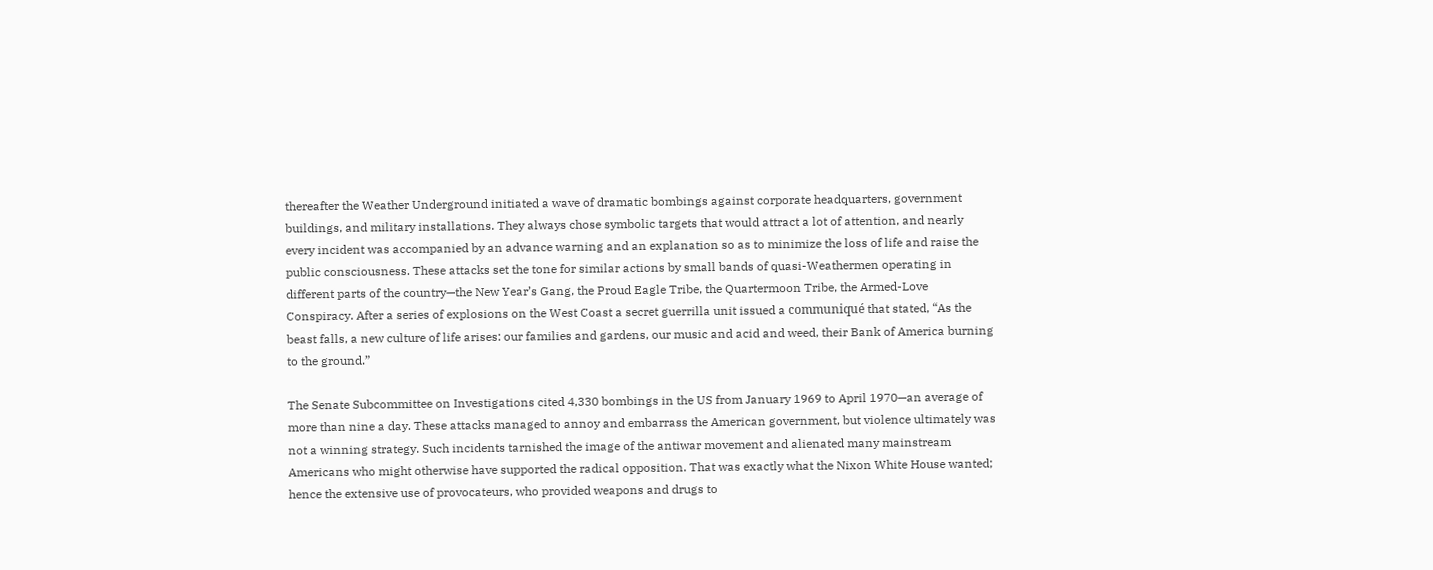thereafter the Weather Underground initiated a wave of dramatic bombings against corporate headquarters, government buildings, and military installations. They always chose symbolic targets that would attract a lot of attention, and nearly every incident was accompanied by an advance warning and an explanation so as to minimize the loss of life and raise the public consciousness. These attacks set the tone for similar actions by small bands of quasi-Weathermen operating in different parts of the country—the New Year’s Gang, the Proud Eagle Tribe, the Quartermoon Tribe, the Armed-Love Conspiracy. After a series of explosions on the West Coast a secret guerrilla unit issued a communiqué that stated, “As the beast falls, a new culture of life arises: our families and gardens, our music and acid and weed, their Bank of America burning to the ground.”

The Senate Subcommittee on Investigations cited 4,330 bombings in the US from January 1969 to April 1970—an average of more than nine a day. These attacks managed to annoy and embarrass the American government, but violence ultimately was not a winning strategy. Such incidents tarnished the image of the antiwar movement and alienated many mainstream Americans who might otherwise have supported the radical opposition. That was exactly what the Nixon White House wanted; hence the extensive use of provocateurs, who provided weapons and drugs to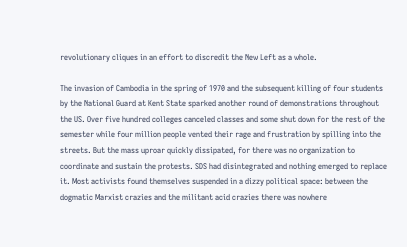revolutionary cliques in an effort to discredit the New Left as a whole.

The invasion of Cambodia in the spring of 1970 and the subsequent killing of four students by the National Guard at Kent State sparked another round of demonstrations throughout the US. Over five hundred colleges canceled classes and some shut down for the rest of the semester while four million people vented their rage and frustration by spilling into the streets. But the mass uproar quickly dissipated, for there was no organization to coordinate and sustain the protests. SDS had disintegrated and nothing emerged to replace it. Most activists found themselves suspended in a dizzy political space: between the dogmatic Marxist crazies and the militant acid crazies there was nowhere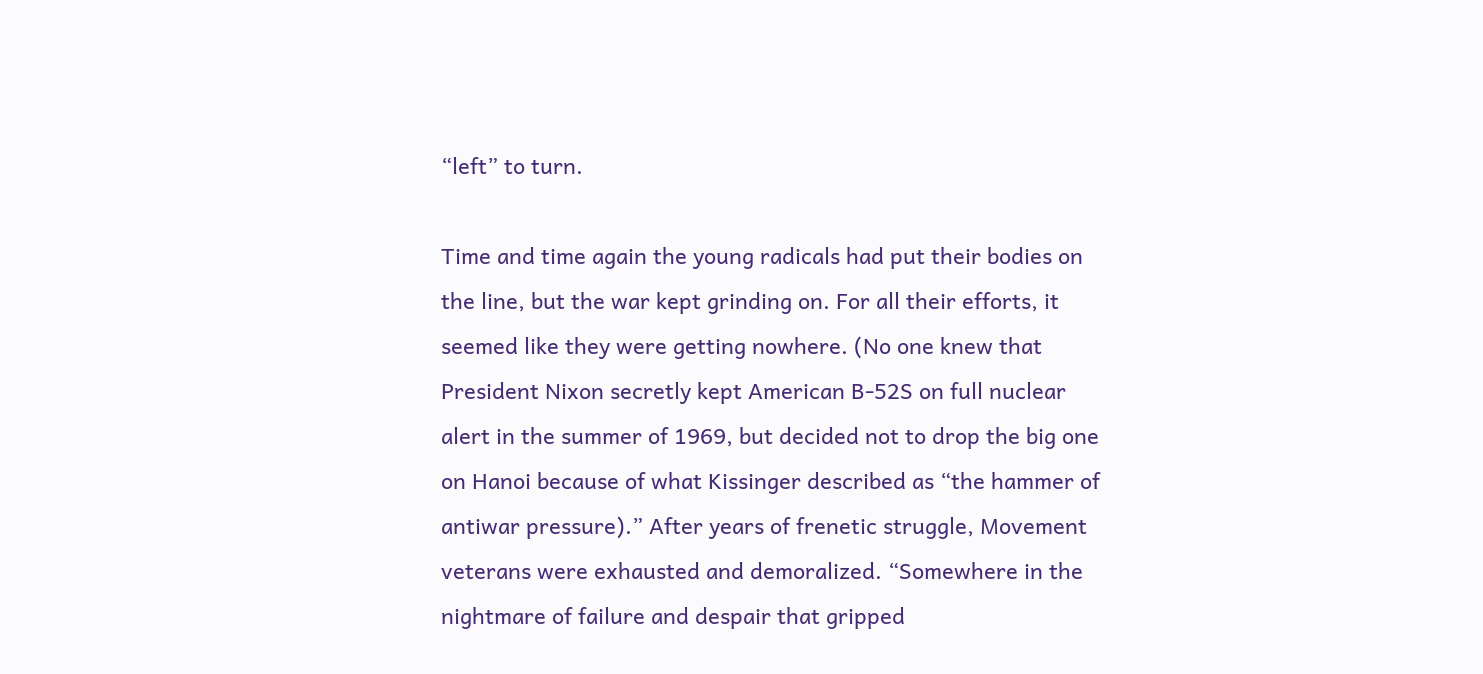“left” to turn.

Time and time again the young radicals had put their bodies on the line, but the war kept grinding on. For all their efforts, it seemed like they were getting nowhere. (No one knew that President Nixon secretly kept American B-52S on full nuclear alert in the summer of 1969, but decided not to drop the big one on Hanoi because of what Kissinger described as “the hammer of antiwar pressure).” After years of frenetic struggle, Movement veterans were exhausted and demoralized. “Somewhere in the nightmare of failure and despair that gripped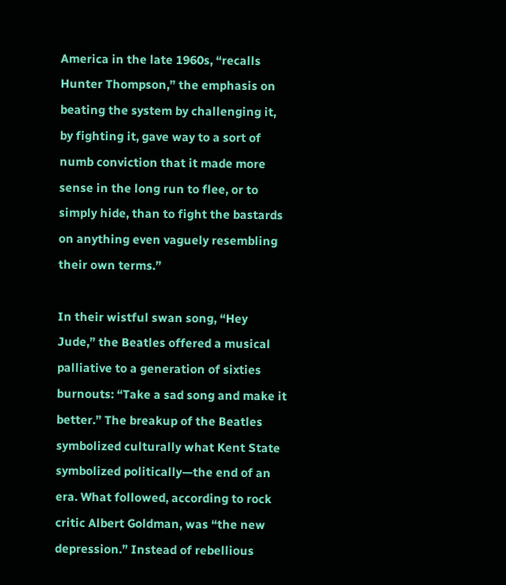America in the late 1960s, “recalls Hunter Thompson,” the emphasis on beating the system by challenging it, by fighting it, gave way to a sort of numb conviction that it made more sense in the long run to flee, or to simply hide, than to fight the bastards on anything even vaguely resembling their own terms.”

In their wistful swan song, “Hey Jude,” the Beatles offered a musical palliative to a generation of sixties burnouts: “Take a sad song and make it better.” The breakup of the Beatles symbolized culturally what Kent State symbolized politically—the end of an era. What followed, according to rock critic Albert Goldman, was “the new depression.” Instead of rebellious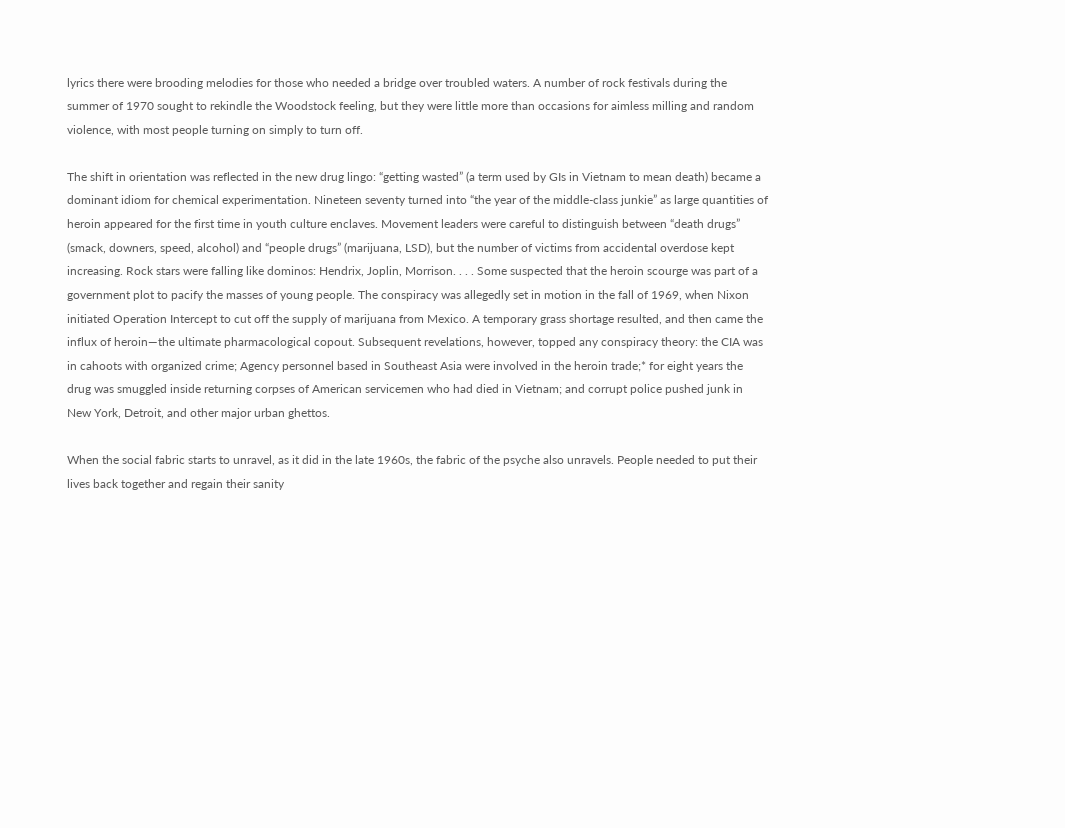lyrics there were brooding melodies for those who needed a bridge over troubled waters. A number of rock festivals during the summer of 1970 sought to rekindle the Woodstock feeling, but they were little more than occasions for aimless milling and random violence, with most people turning on simply to turn off.

The shift in orientation was reflected in the new drug lingo: “getting wasted” (a term used by GIs in Vietnam to mean death) became a dominant idiom for chemical experimentation. Nineteen seventy turned into “the year of the middle-class junkie” as large quantities of heroin appeared for the first time in youth culture enclaves. Movement leaders were careful to distinguish between “death drugs” (smack, downers, speed, alcohol) and “people drugs” (marijuana, LSD), but the number of victims from accidental overdose kept increasing. Rock stars were falling like dominos: Hendrix, Joplin, Morrison. . . . Some suspected that the heroin scourge was part of a government plot to pacify the masses of young people. The conspiracy was allegedly set in motion in the fall of 1969, when Nixon initiated Operation Intercept to cut off the supply of marijuana from Mexico. A temporary grass shortage resulted, and then came the influx of heroin—the ultimate pharmacological copout. Subsequent revelations, however, topped any conspiracy theory: the CIA was in cahoots with organized crime; Agency personnel based in Southeast Asia were involved in the heroin trade;* for eight years the drug was smuggled inside returning corpses of American servicemen who had died in Vietnam; and corrupt police pushed junk in New York, Detroit, and other major urban ghettos.

When the social fabric starts to unravel, as it did in the late 1960s, the fabric of the psyche also unravels. People needed to put their lives back together and regain their sanity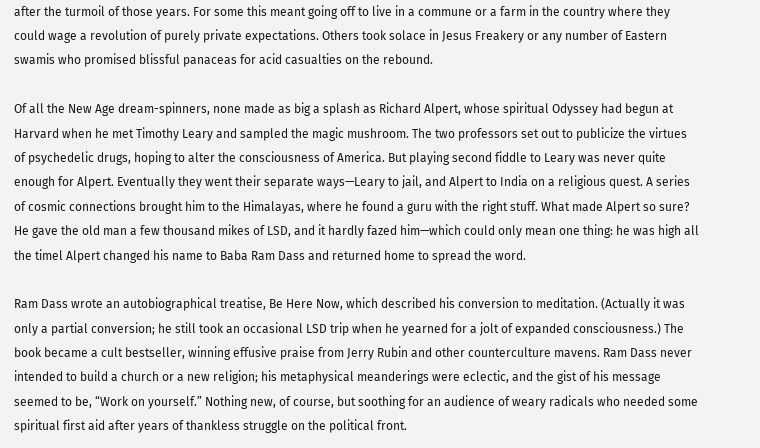after the turmoil of those years. For some this meant going off to live in a commune or a farm in the country where they could wage a revolution of purely private expectations. Others took solace in Jesus Freakery or any number of Eastern swamis who promised blissful panaceas for acid casualties on the rebound.

Of all the New Age dream-spinners, none made as big a splash as Richard Alpert, whose spiritual Odyssey had begun at Harvard when he met Timothy Leary and sampled the magic mushroom. The two professors set out to publicize the virtues of psychedelic drugs, hoping to alter the consciousness of America. But playing second fiddle to Leary was never quite enough for Alpert. Eventually they went their separate ways—Leary to jail, and Alpert to India on a religious quest. A series of cosmic connections brought him to the Himalayas, where he found a guru with the right stuff. What made Alpert so sure? He gave the old man a few thousand mikes of LSD, and it hardly fazed him—which could only mean one thing: he was high all the timel Alpert changed his name to Baba Ram Dass and returned home to spread the word.

Ram Dass wrote an autobiographical treatise, Be Here Now, which described his conversion to meditation. (Actually it was only a partial conversion; he still took an occasional LSD trip when he yearned for a jolt of expanded consciousness.) The book became a cult bestseller, winning effusive praise from Jerry Rubin and other counterculture mavens. Ram Dass never intended to build a church or a new religion; his metaphysical meanderings were eclectic, and the gist of his message seemed to be, “Work on yourself.” Nothing new, of course, but soothing for an audience of weary radicals who needed some spiritual first aid after years of thankless struggle on the political front.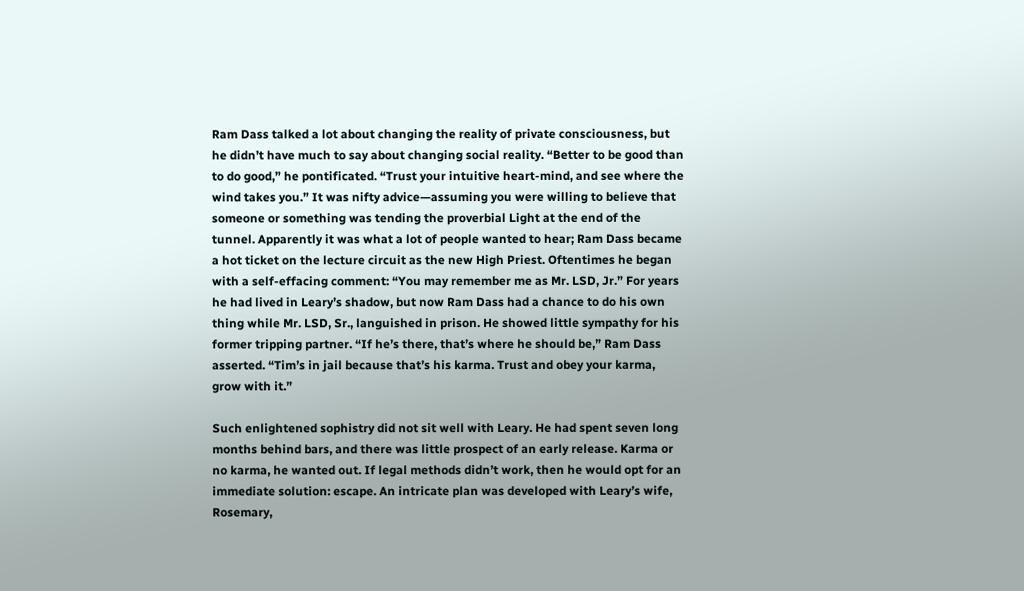Ram Dass talked a lot about changing the reality of private consciousness, but he didn’t have much to say about changing social reality. “Better to be good than to do good,” he pontificated. “Trust your intuitive heart-mind, and see where the wind takes you.” It was nifty advice—assuming you were willing to believe that someone or something was tending the proverbial Light at the end of the tunnel. Apparently it was what a lot of people wanted to hear; Ram Dass became a hot ticket on the lecture circuit as the new High Priest. Oftentimes he began with a self-effacing comment: “You may remember me as Mr. LSD, Jr.” For years he had lived in Leary’s shadow, but now Ram Dass had a chance to do his own thing while Mr. LSD, Sr., languished in prison. He showed little sympathy for his former tripping partner. “If he’s there, that’s where he should be,” Ram Dass asserted. “Tim’s in jail because that’s his karma. Trust and obey your karma, grow with it.”

Such enlightened sophistry did not sit well with Leary. He had spent seven long months behind bars, and there was little prospect of an early release. Karma or no karma, he wanted out. If legal methods didn’t work, then he would opt for an immediate solution: escape. An intricate plan was developed with Leary’s wife, Rosemary,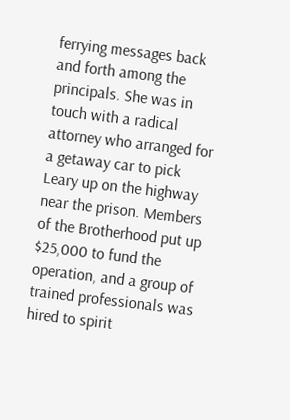ferrying messages back and forth among the principals. She was in touch with a radical attorney who arranged for a getaway car to pick Leary up on the highway near the prison. Members of the Brotherhood put up $25,000 to fund the operation, and a group of trained professionals was hired to spirit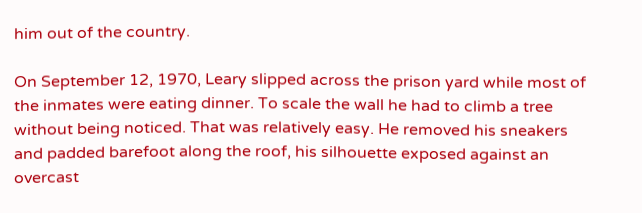him out of the country.

On September 12, 1970, Leary slipped across the prison yard while most of the inmates were eating dinner. To scale the wall he had to climb a tree without being noticed. That was relatively easy. He removed his sneakers and padded barefoot along the roof, his silhouette exposed against an overcast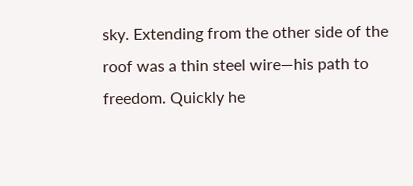sky. Extending from the other side of the roof was a thin steel wire—his path to freedom. Quickly he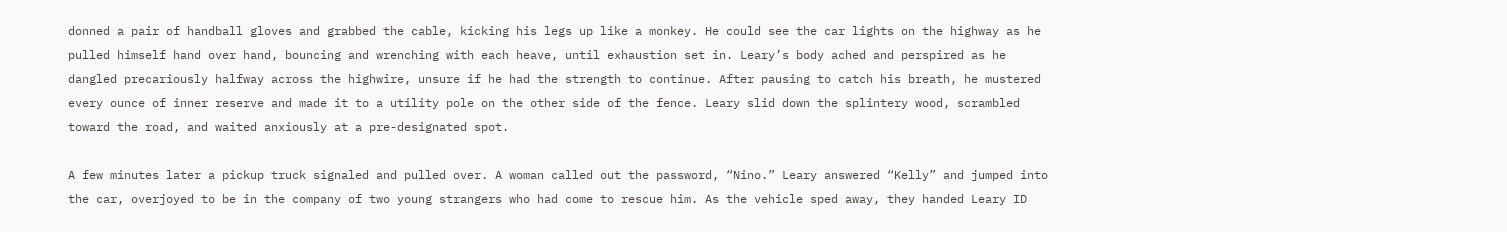donned a pair of handball gloves and grabbed the cable, kicking his legs up like a monkey. He could see the car lights on the highway as he pulled himself hand over hand, bouncing and wrenching with each heave, until exhaustion set in. Leary’s body ached and perspired as he dangled precariously halfway across the highwire, unsure if he had the strength to continue. After pausing to catch his breath, he mustered every ounce of inner reserve and made it to a utility pole on the other side of the fence. Leary slid down the splintery wood, scrambled toward the road, and waited anxiously at a pre-designated spot.

A few minutes later a pickup truck signaled and pulled over. A woman called out the password, “Nino.” Leary answered “Kelly” and jumped into the car, overjoyed to be in the company of two young strangers who had come to rescue him. As the vehicle sped away, they handed Leary ID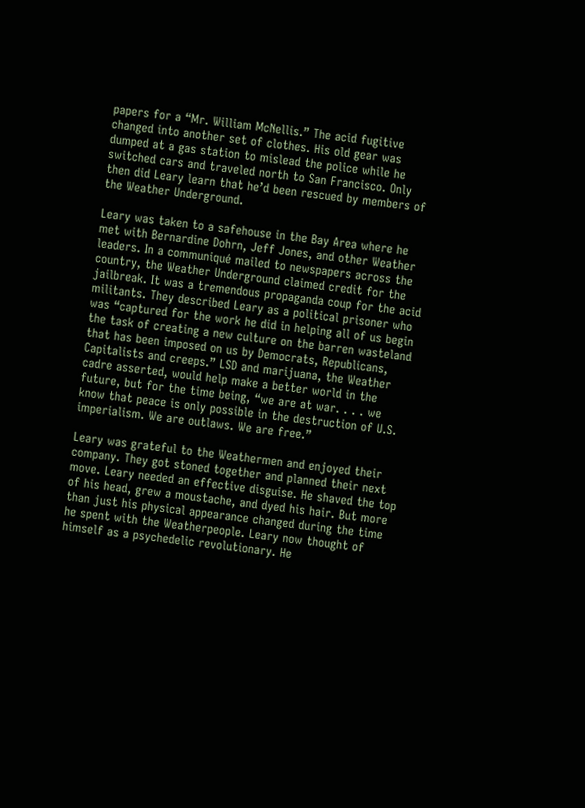papers for a “Mr. William McNellis.” The acid fugitive changed into another set of clothes. His old gear was dumped at a gas station to mislead the police while he switched cars and traveled north to San Francisco. Only then did Leary learn that he’d been rescued by members of the Weather Underground.

Leary was taken to a safehouse in the Bay Area where he met with Bernardine Dohrn, Jeff Jones, and other Weather leaders. In a communiqué mailed to newspapers across the country, the Weather Underground claimed credit for the jailbreak. It was a tremendous propaganda coup for the acid militants. They described Leary as a political prisoner who was “captured for the work he did in helping all of us begin the task of creating a new culture on the barren wasteland that has been imposed on us by Democrats, Republicans, Capitalists and creeps.” LSD and marijuana, the Weather cadre asserted, would help make a better world in the future, but for the time being, “we are at war. . . . we know that peace is only possible in the destruction of U.S. imperialism. We are outlaws. We are free.”

Leary was grateful to the Weathermen and enjoyed their company. They got stoned together and planned their next move. Leary needed an effective disguise. He shaved the top of his head, grew a moustache, and dyed his hair. But more than just his physical appearance changed during the time he spent with the Weatherpeople. Leary now thought of himself as a psychedelic revolutionary. He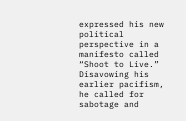expressed his new political perspective in a manifesto called “Shoot to Live.” Disavowing his earlier pacifism, he called for sabotage and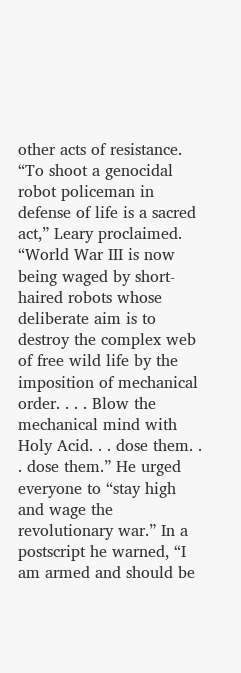other acts of resistance. “To shoot a genocidal robot policeman in defense of life is a sacred act,” Leary proclaimed. “World War III is now being waged by short-haired robots whose deliberate aim is to destroy the complex web of free wild life by the imposition of mechanical order. . . . Blow the mechanical mind with Holy Acid. . . dose them. . . dose them.” He urged everyone to “stay high and wage the revolutionary war.” In a postscript he warned, “I am armed and should be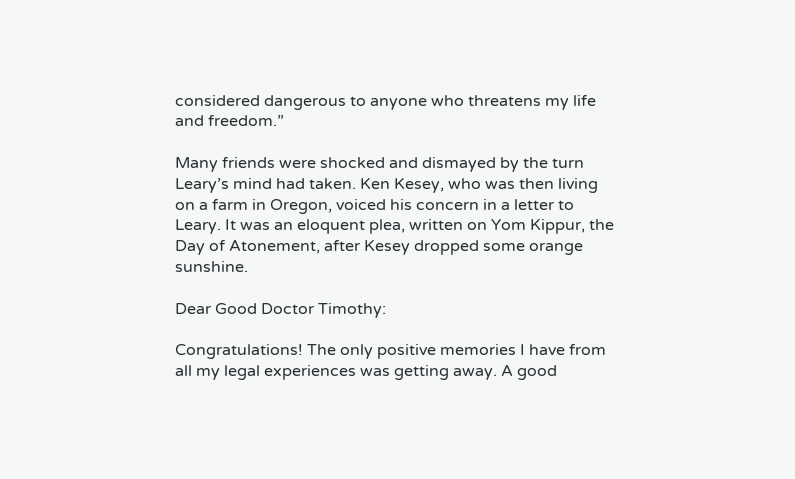considered dangerous to anyone who threatens my life and freedom.”

Many friends were shocked and dismayed by the turn Leary’s mind had taken. Ken Kesey, who was then living on a farm in Oregon, voiced his concern in a letter to Leary. It was an eloquent plea, written on Yom Kippur, the Day of Atonement, after Kesey dropped some orange sunshine.

Dear Good Doctor Timothy:

Congratulations! The only positive memories I have from all my legal experiences was getting away. A good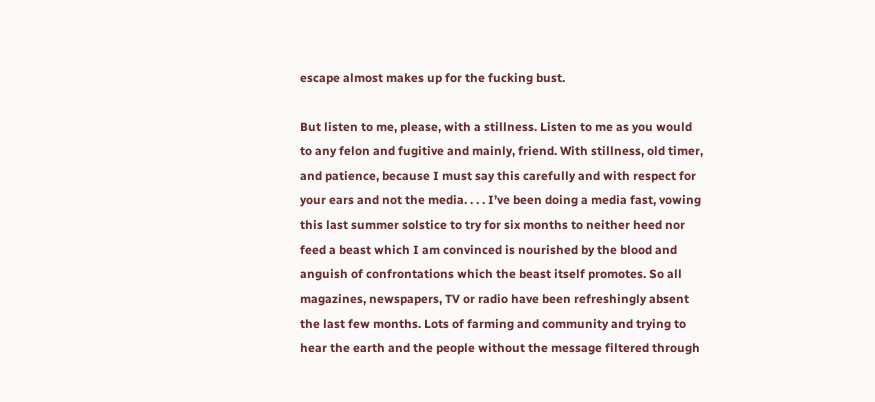escape almost makes up for the fucking bust.

But listen to me, please, with a stillness. Listen to me as you would to any felon and fugitive and mainly, friend. With stillness, old timer, and patience, because I must say this carefully and with respect for your ears and not the media. . . . I’ve been doing a media fast, vowing this last summer solstice to try for six months to neither heed nor feed a beast which I am convinced is nourished by the blood and anguish of confrontations which the beast itself promotes. So all magazines, newspapers, TV or radio have been refreshingly absent the last few months. Lots of farming and community and trying to hear the earth and the people without the message filtered through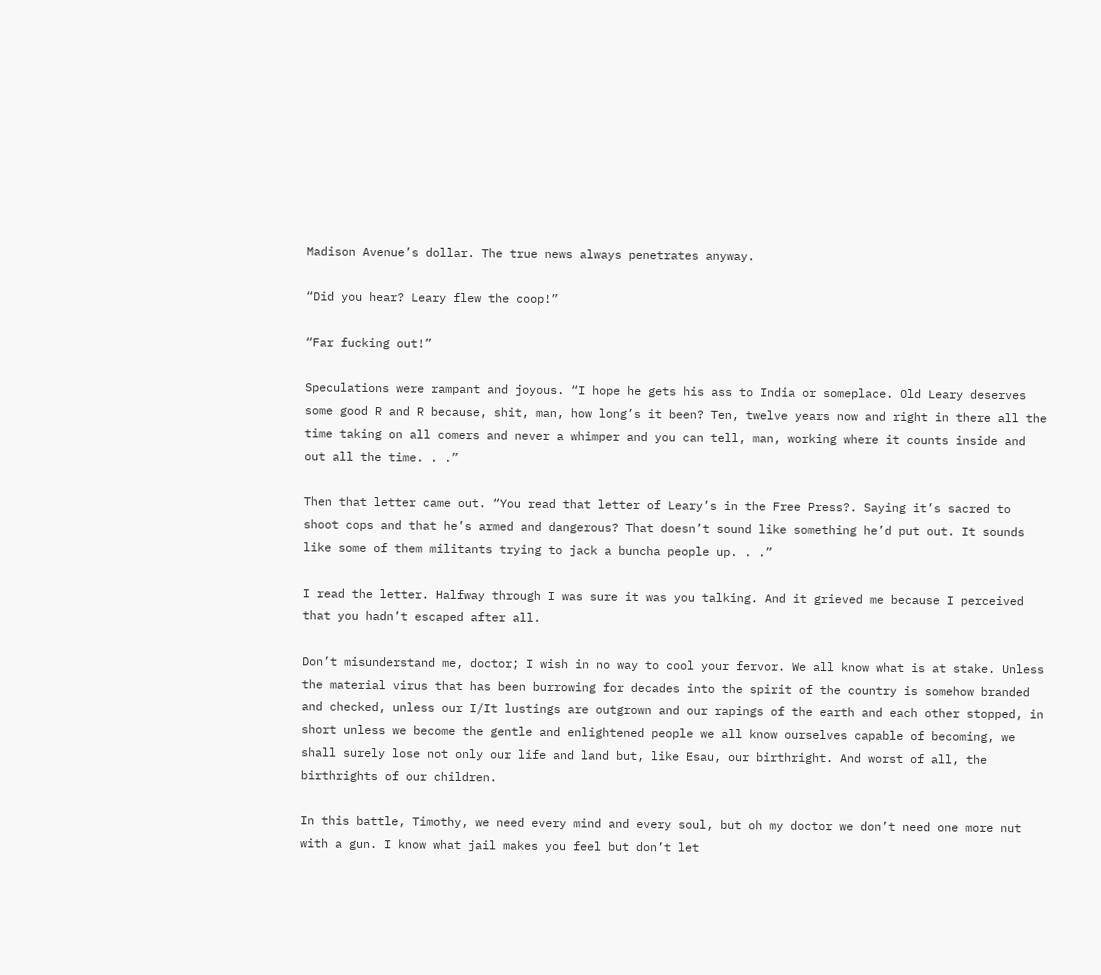Madison Avenue’s dollar. The true news always penetrates anyway.

“Did you hear? Leary flew the coop!”

“Far fucking out!”

Speculations were rampant and joyous. “I hope he gets his ass to India or someplace. Old Leary deserves some good R and R because, shit, man, how long’s it been? Ten, twelve years now and right in there all the time taking on all comers and never a whimper and you can tell, man, working where it counts inside and out all the time. . .”

Then that letter came out. “You read that letter of Leary’s in the Free Press?. Saying it’s sacred to shoot cops and that he’s armed and dangerous? That doesn’t sound like something he’d put out. It sounds like some of them militants trying to jack a buncha people up. . .”

I read the letter. Halfway through I was sure it was you talking. And it grieved me because I perceived that you hadn’t escaped after all.

Don’t misunderstand me, doctor; I wish in no way to cool your fervor. We all know what is at stake. Unless the material virus that has been burrowing for decades into the spirit of the country is somehow branded and checked, unless our I/It lustings are outgrown and our rapings of the earth and each other stopped, in short unless we become the gentle and enlightened people we all know ourselves capable of becoming, we shall surely lose not only our life and land but, like Esau, our birthright. And worst of all, the birthrights of our children.

In this battle, Timothy, we need every mind and every soul, but oh my doctor we don’t need one more nut with a gun. I know what jail makes you feel but don’t let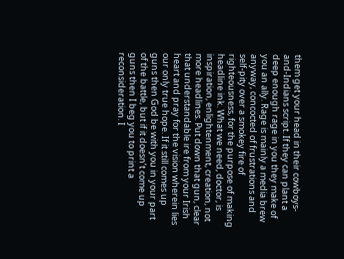them get your head in their cowboys-and-Indians script. If they can plant a deep enough rage in you they make of you an ally. Rage is mainly a media brew anyway, concocted of frustrations and self-pity over a smokey fire of righteousness, for the purpose of making headline ink. What we need, doctor, is inspiration, enlightenment, creation, not more headlines. Put down that gun, clear that understandable ire from your Irish heart and pray for the vision wherein lies our only true hope. If it still comes up guns then God be with you in your part of the battle, but if it doesn’t come up guns then I beg you to print a reconsideration. I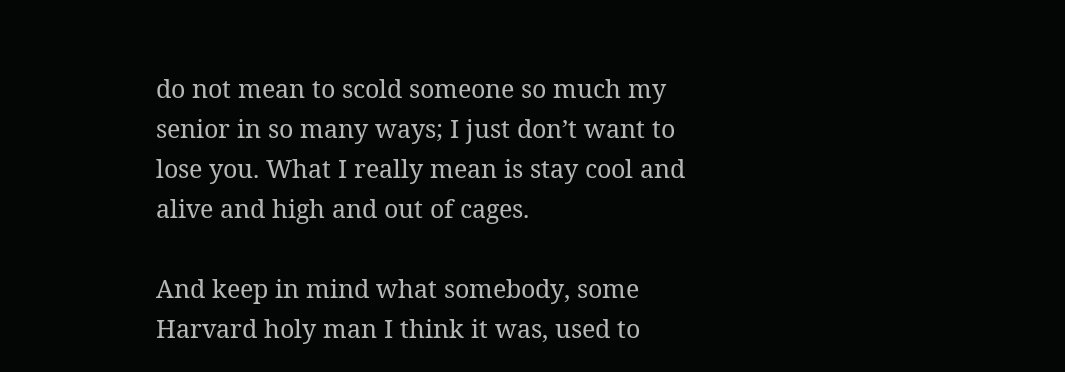do not mean to scold someone so much my senior in so many ways; I just don’t want to lose you. What I really mean is stay cool and alive and high and out of cages.

And keep in mind what somebody, some Harvard holy man I think it was, used to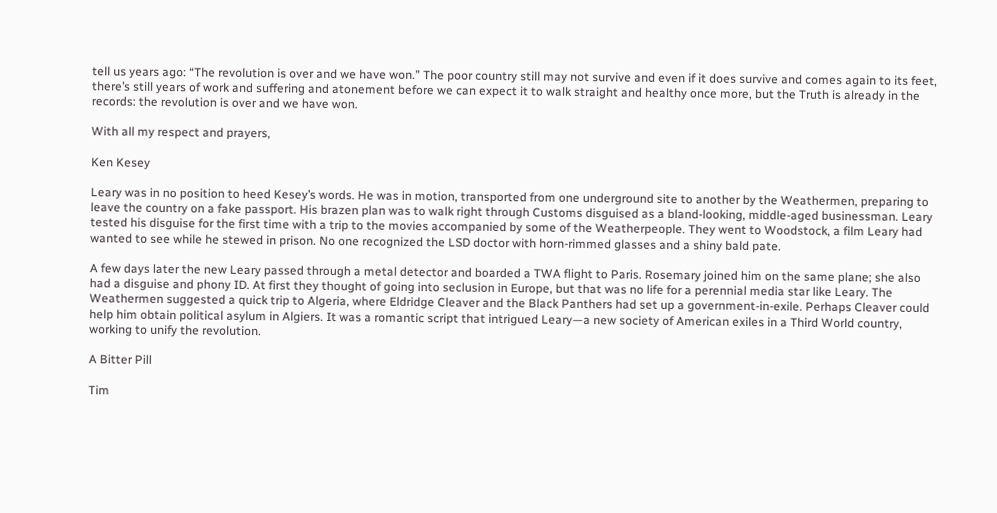tell us years ago: “The revolution is over and we have won.” The poor country still may not survive and even if it does survive and comes again to its feet, there’s still years of work and suffering and atonement before we can expect it to walk straight and healthy once more, but the Truth is already in the records: the revolution is over and we have won.

With all my respect and prayers,

Ken Kesey

Leary was in no position to heed Kesey’s words. He was in motion, transported from one underground site to another by the Weathermen, preparing to leave the country on a fake passport. His brazen plan was to walk right through Customs disguised as a bland-looking, middle-aged businessman. Leary tested his disguise for the first time with a trip to the movies accompanied by some of the Weatherpeople. They went to Woodstock, a film Leary had wanted to see while he stewed in prison. No one recognized the LSD doctor with horn-rimmed glasses and a shiny bald pate.

A few days later the new Leary passed through a metal detector and boarded a TWA flight to Paris. Rosemary joined him on the same plane; she also had a disguise and phony ID. At first they thought of going into seclusion in Europe, but that was no life for a perennial media star like Leary. The Weathermen suggested a quick trip to Algeria, where Eldridge Cleaver and the Black Panthers had set up a government-in-exile. Perhaps Cleaver could help him obtain political asylum in Algiers. It was a romantic script that intrigued Leary—a new society of American exiles in a Third World country, working to unify the revolution.

A Bitter Pill

Tim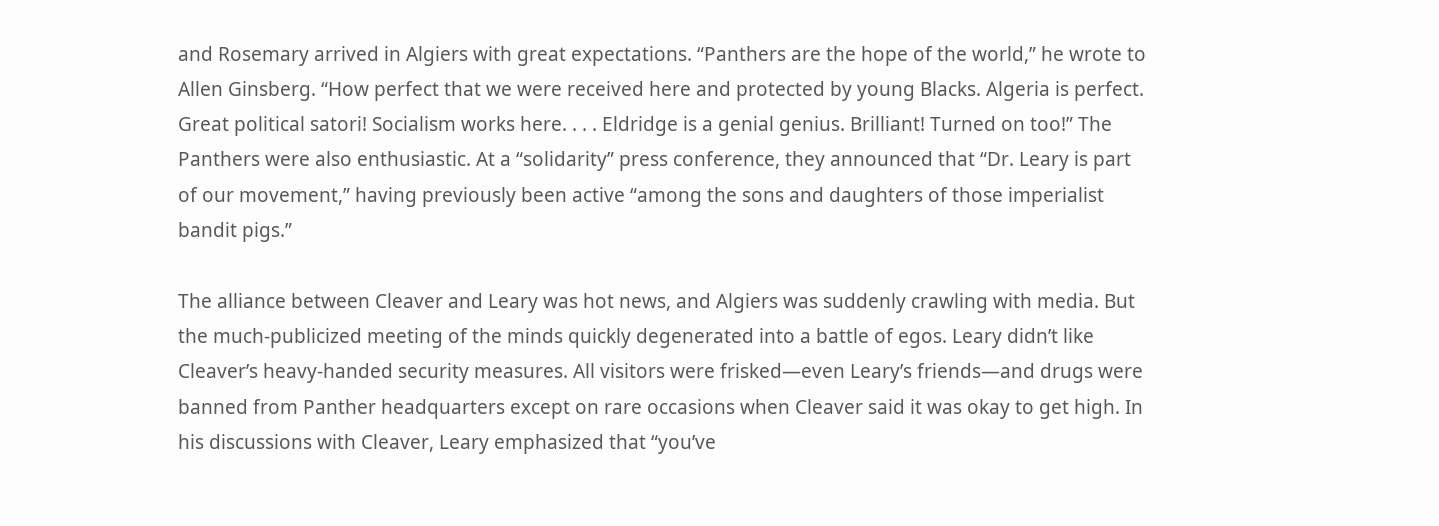and Rosemary arrived in Algiers with great expectations. “Panthers are the hope of the world,” he wrote to Allen Ginsberg. “How perfect that we were received here and protected by young Blacks. Algeria is perfect. Great political satori! Socialism works here. . . . Eldridge is a genial genius. Brilliant! Turned on too!” The Panthers were also enthusiastic. At a “solidarity” press conference, they announced that “Dr. Leary is part of our movement,” having previously been active “among the sons and daughters of those imperialist bandit pigs.”

The alliance between Cleaver and Leary was hot news, and Algiers was suddenly crawling with media. But the much-publicized meeting of the minds quickly degenerated into a battle of egos. Leary didn’t like Cleaver’s heavy-handed security measures. All visitors were frisked—even Leary’s friends—and drugs were banned from Panther headquarters except on rare occasions when Cleaver said it was okay to get high. In his discussions with Cleaver, Leary emphasized that “you’ve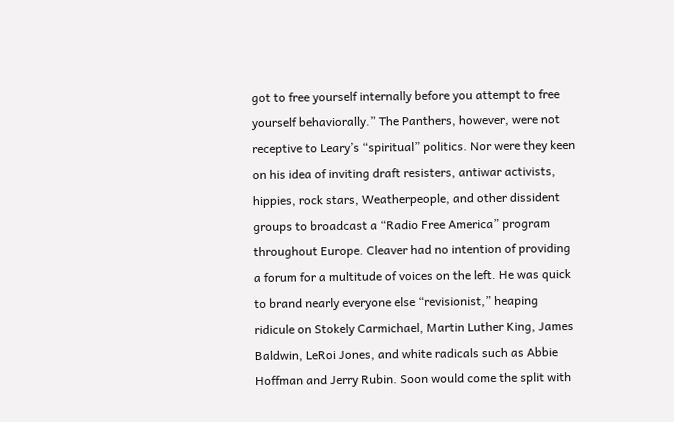got to free yourself internally before you attempt to free yourself behaviorally.” The Panthers, however, were not receptive to Leary’s “spiritual” politics. Nor were they keen on his idea of inviting draft resisters, antiwar activists, hippies, rock stars, Weatherpeople, and other dissident groups to broadcast a “Radio Free America” program throughout Europe. Cleaver had no intention of providing a forum for a multitude of voices on the left. He was quick to brand nearly everyone else “revisionist,” heaping ridicule on Stokely Carmichael, Martin Luther King, James Baldwin, LeRoi Jones, and white radicals such as Abbie Hoffman and Jerry Rubin. Soon would come the split with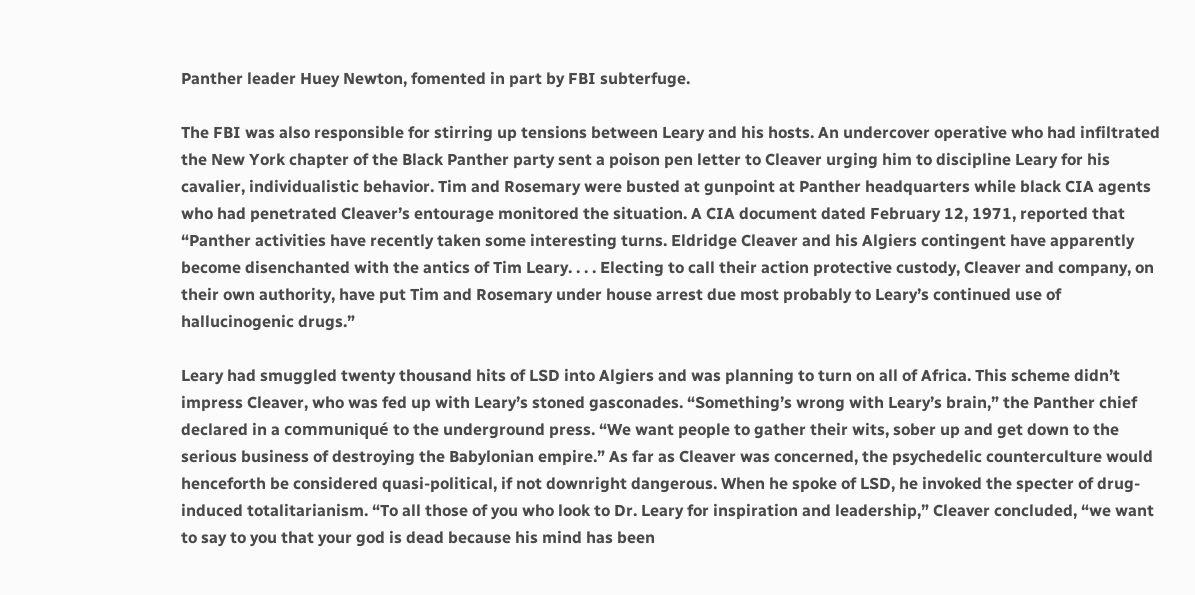Panther leader Huey Newton, fomented in part by FBI subterfuge.

The FBI was also responsible for stirring up tensions between Leary and his hosts. An undercover operative who had infiltrated the New York chapter of the Black Panther party sent a poison pen letter to Cleaver urging him to discipline Leary for his cavalier, individualistic behavior. Tim and Rosemary were busted at gunpoint at Panther headquarters while black CIA agents who had penetrated Cleaver’s entourage monitored the situation. A CIA document dated February 12, 1971, reported that “Panther activities have recently taken some interesting turns. Eldridge Cleaver and his Algiers contingent have apparently become disenchanted with the antics of Tim Leary. . . . Electing to call their action protective custody, Cleaver and company, on their own authority, have put Tim and Rosemary under house arrest due most probably to Leary’s continued use of hallucinogenic drugs.”

Leary had smuggled twenty thousand hits of LSD into Algiers and was planning to turn on all of Africa. This scheme didn’t impress Cleaver, who was fed up with Leary’s stoned gasconades. “Something’s wrong with Leary’s brain,” the Panther chief declared in a communiqué to the underground press. “We want people to gather their wits, sober up and get down to the serious business of destroying the Babylonian empire.” As far as Cleaver was concerned, the psychedelic counterculture would henceforth be considered quasi-political, if not downright dangerous. When he spoke of LSD, he invoked the specter of drug-induced totalitarianism. “To all those of you who look to Dr. Leary for inspiration and leadership,” Cleaver concluded, “we want to say to you that your god is dead because his mind has been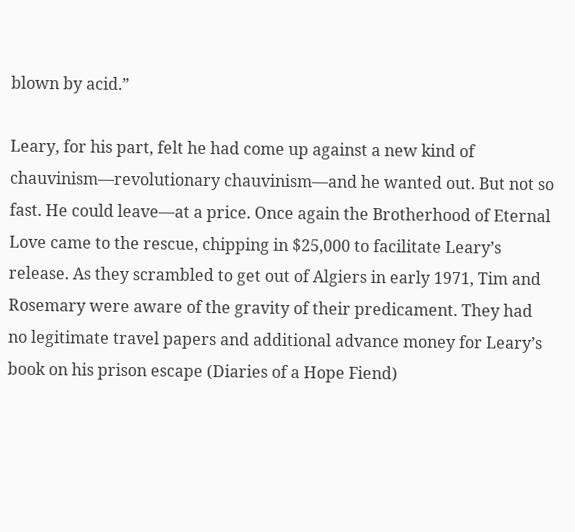blown by acid.”

Leary, for his part, felt he had come up against a new kind of chauvinism—revolutionary chauvinism—and he wanted out. But not so fast. He could leave—at a price. Once again the Brotherhood of Eternal Love came to the rescue, chipping in $25,000 to facilitate Leary’s release. As they scrambled to get out of Algiers in early 1971, Tim and Rosemary were aware of the gravity of their predicament. They had no legitimate travel papers and additional advance money for Leary’s book on his prison escape (Diaries of a Hope Fiend)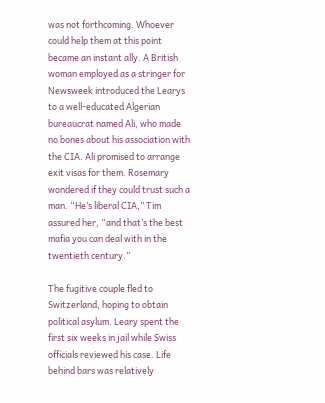was not forthcoming. Whoever could help them at this point became an instant ally. A British woman employed as a stringer for Newsweek introduced the Learys to a well-educated Algerian bureaucrat named Ali, who made no bones about his association with the CIA. Ali promised to arrange exit visas for them. Rosemary wondered if they could trust such a man. “He’s liberal CIA,” Tim assured her, “and that’s the best mafia you can deal with in the twentieth century.”

The fugitive couple fled to Switzerland, hoping to obtain political asylum. Leary spent the first six weeks in jail while Swiss officials reviewed his case. Life behind bars was relatively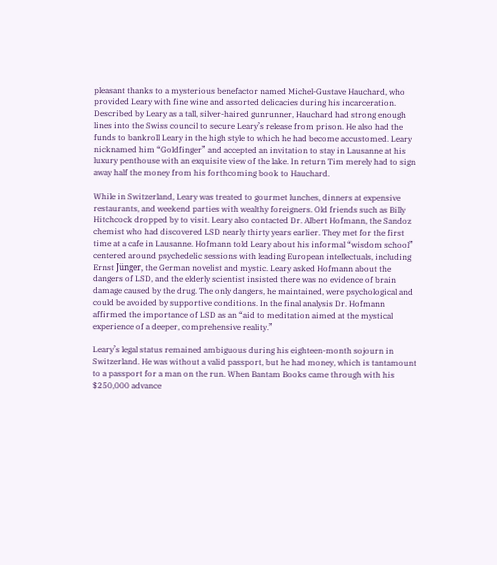pleasant thanks to a mysterious benefactor named Michel-Gustave Hauchard, who provided Leary with fine wine and assorted delicacies during his incarceration. Described by Leary as a tall, silver-haired gunrunner, Hauchard had strong enough lines into the Swiss council to secure Leary’s release from prison. He also had the funds to bankroll Leary in the high style to which he had become accustomed. Leary nicknamed him “Goldfinger” and accepted an invitation to stay in Lausanne at his luxury penthouse with an exquisite view of the lake. In return Tim merely had to sign away half the money from his forthcoming book to Hauchard.

While in Switzerland, Leary was treated to gourmet lunches, dinners at expensive restaurants, and weekend parties with wealthy foreigners. Old friends such as Billy Hitchcock dropped by to visit. Leary also contacted Dr. Albert Hofmann, the Sandoz chemist who had discovered LSD nearly thirty years earlier. They met for the first time at a cafe in Lausanne. Hofmann told Leary about his informal “wisdom school” centered around psychedelic sessions with leading European intellectuals, including Ernst Jünger, the German novelist and mystic. Leary asked Hofmann about the dangers of LSD, and the elderly scientist insisted there was no evidence of brain damage caused by the drug. The only dangers, he maintained, were psychological and could be avoided by supportive conditions. In the final analysis Dr. Hofmann affirmed the importance of LSD as an “aid to meditation aimed at the mystical experience of a deeper, comprehensive reality.”

Leary’s legal status remained ambiguous during his eighteen-month sojourn in Switzerland. He was without a valid passport, but he had money, which is tantamount to a passport for a man on the run. When Bantam Books came through with his $250,000 advance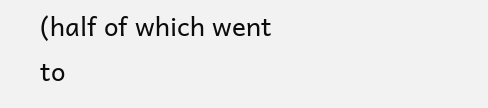(half of which went to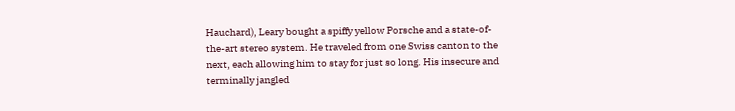Hauchard), Leary bought a spiffy yellow Porsche and a state-of-the-art stereo system. He traveled from one Swiss canton to the next, each allowing him to stay for just so long. His insecure and terminally jangled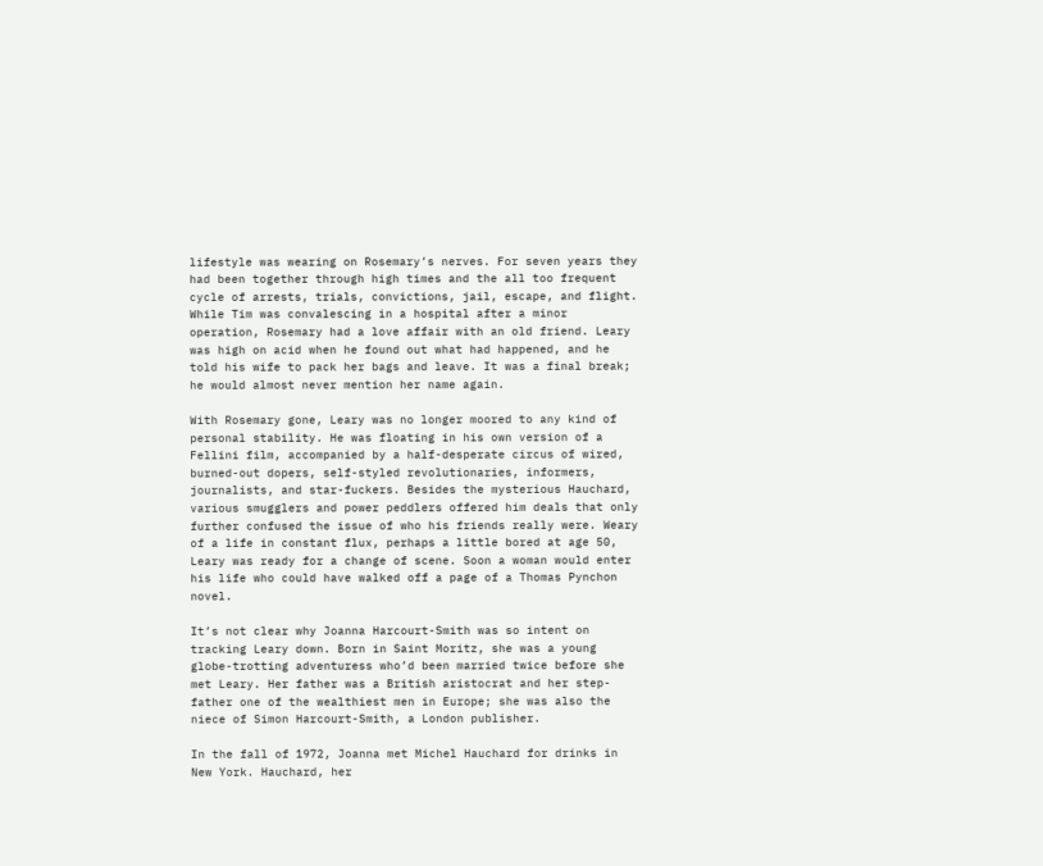lifestyle was wearing on Rosemary’s nerves. For seven years they had been together through high times and the all too frequent cycle of arrests, trials, convictions, jail, escape, and flight. While Tim was convalescing in a hospital after a minor operation, Rosemary had a love affair with an old friend. Leary was high on acid when he found out what had happened, and he told his wife to pack her bags and leave. It was a final break; he would almost never mention her name again.

With Rosemary gone, Leary was no longer moored to any kind of personal stability. He was floating in his own version of a Fellini film, accompanied by a half-desperate circus of wired, burned-out dopers, self-styled revolutionaries, informers, journalists, and star-fuckers. Besides the mysterious Hauchard, various smugglers and power peddlers offered him deals that only further confused the issue of who his friends really were. Weary of a life in constant flux, perhaps a little bored at age 50, Leary was ready for a change of scene. Soon a woman would enter his life who could have walked off a page of a Thomas Pynchon novel.

It’s not clear why Joanna Harcourt-Smith was so intent on tracking Leary down. Born in Saint Moritz, she was a young globe-trotting adventuress who’d been married twice before she met Leary. Her father was a British aristocrat and her step-father one of the wealthiest men in Europe; she was also the niece of Simon Harcourt-Smith, a London publisher.

In the fall of 1972, Joanna met Michel Hauchard for drinks in New York. Hauchard, her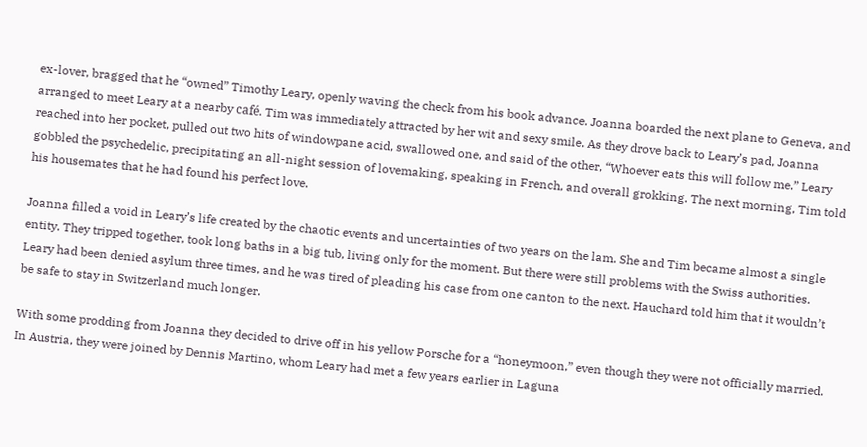ex-lover, bragged that he “owned” Timothy Leary, openly waving the check from his book advance. Joanna boarded the next plane to Geneva, and arranged to meet Leary at a nearby café. Tim was immediately attracted by her wit and sexy smile. As they drove back to Leary’s pad, Joanna reached into her pocket, pulled out two hits of windowpane acid, swallowed one, and said of the other, “Whoever eats this will follow me.” Leary gobbled the psychedelic, precipitating an all-night session of lovemaking, speaking in French, and overall grokking. The next morning, Tim told his housemates that he had found his perfect love.

Joanna filled a void in Leary’s life created by the chaotic events and uncertainties of two years on the lam. She and Tim became almost a single entity. They tripped together, took long baths in a big tub, living only for the moment. But there were still problems with the Swiss authorities. Leary had been denied asylum three times, and he was tired of pleading his case from one canton to the next. Hauchard told him that it wouldn’t be safe to stay in Switzerland much longer.

With some prodding from Joanna they decided to drive off in his yellow Porsche for a “honeymoon,” even though they were not officially married. In Austria, they were joined by Dennis Martino, whom Leary had met a few years earlier in Laguna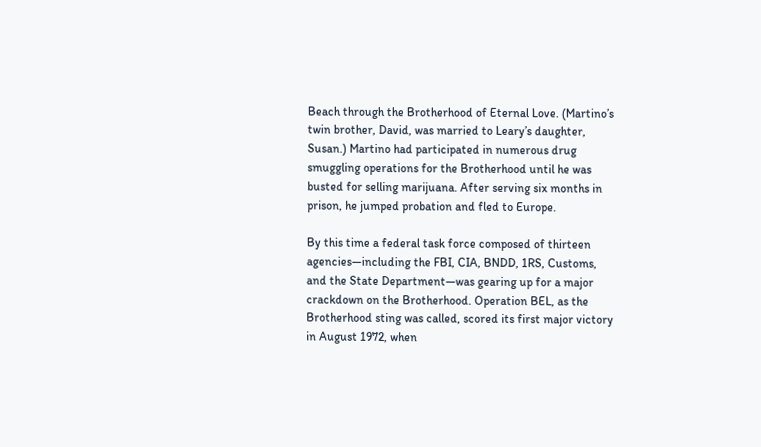Beach through the Brotherhood of Eternal Love. (Martino’s twin brother, David, was married to Leary’s daughter, Susan.) Martino had participated in numerous drug smuggling operations for the Brotherhood until he was busted for selling marijuana. After serving six months in prison, he jumped probation and fled to Europe.

By this time a federal task force composed of thirteen agencies—including the FBI, CIA, BNDD, 1RS, Customs, and the State Department—was gearing up for a major crackdown on the Brotherhood. Operation BEL, as the Brotherhood sting was called, scored its first major victory in August 1972, when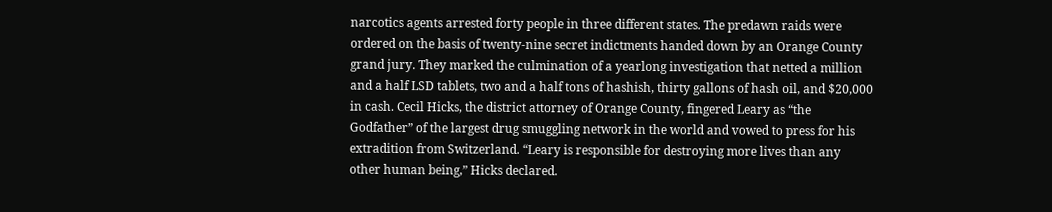narcotics agents arrested forty people in three different states. The predawn raids were ordered on the basis of twenty-nine secret indictments handed down by an Orange County grand jury. They marked the culmination of a yearlong investigation that netted a million and a half LSD tablets, two and a half tons of hashish, thirty gallons of hash oil, and $20,000 in cash. Cecil Hicks, the district attorney of Orange County, fingered Leary as “the Godfather” of the largest drug smuggling network in the world and vowed to press for his extradition from Switzerland. “Leary is responsible for destroying more lives than any other human being,” Hicks declared.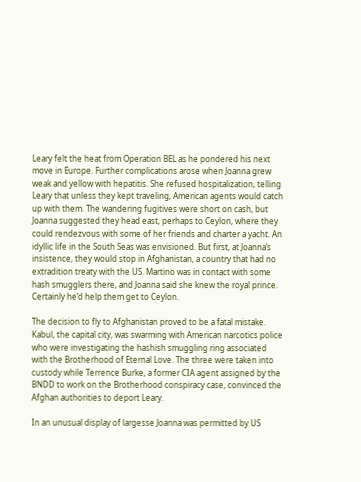Leary felt the heat from Operation BEL as he pondered his next move in Europe. Further complications arose when Joanna grew weak and yellow with hepatitis. She refused hospitalization, telling Leary that unless they kept traveling, American agents would catch up with them. The wandering fugitives were short on cash, but Joanna suggested they head east, perhaps to Ceylon, where they could rendezvous with some of her friends and charter a yacht. An idyllic life in the South Seas was envisioned. But first, at Joanna’s insistence, they would stop in Afghanistan, a country that had no extradition treaty with the US. Martino was in contact with some hash smugglers there, and Joanna said she knew the royal prince. Certainly he’d help them get to Ceylon.

The decision to fly to Afghanistan proved to be a fatal mistake. Kabul, the capital city, was swarming with American narcotics police who were investigating the hashish smuggling ring associated with the Brotherhood of Eternal Love. The three were taken into custody while Terrence Burke, a former CIA agent assigned by the BNDD to work on the Brotherhood conspiracy case, convinced the Afghan authorities to deport Leary.

In an unusual display of largesse Joanna was permitted by US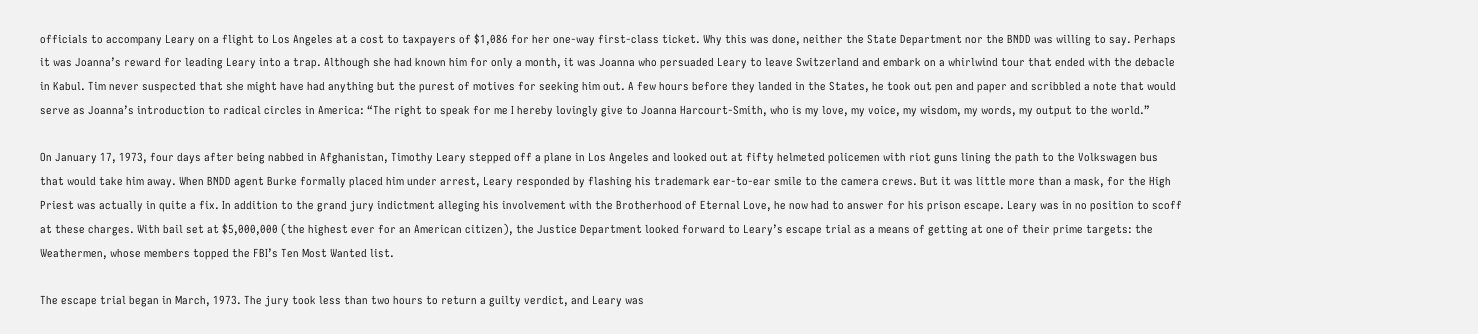officials to accompany Leary on a flight to Los Angeles at a cost to taxpayers of $1,086 for her one-way first-class ticket. Why this was done, neither the State Department nor the BNDD was willing to say. Perhaps it was Joanna’s reward for leading Leary into a trap. Although she had known him for only a month, it was Joanna who persuaded Leary to leave Switzerland and embark on a whirlwind tour that ended with the debacle in Kabul. Tim never suspected that she might have had anything but the purest of motives for seeking him out. A few hours before they landed in the States, he took out pen and paper and scribbled a note that would serve as Joanna’s introduction to radical circles in America: “The right to speak for me I hereby lovingly give to Joanna Harcourt-Smith, who is my love, my voice, my wisdom, my words, my output to the world.”

On January 17, 1973, four days after being nabbed in Afghanistan, Timothy Leary stepped off a plane in Los Angeles and looked out at fifty helmeted policemen with riot guns lining the path to the Volkswagen bus that would take him away. When BNDD agent Burke formally placed him under arrest, Leary responded by flashing his trademark ear-to-ear smile to the camera crews. But it was little more than a mask, for the High Priest was actually in quite a fix. In addition to the grand jury indictment alleging his involvement with the Brotherhood of Eternal Love, he now had to answer for his prison escape. Leary was in no position to scoff at these charges. With bail set at $5,000,000 (the highest ever for an American citizen), the Justice Department looked forward to Leary’s escape trial as a means of getting at one of their prime targets: the Weathermen, whose members topped the FBI’s Ten Most Wanted list.

The escape trial began in March, 1973. The jury took less than two hours to return a guilty verdict, and Leary was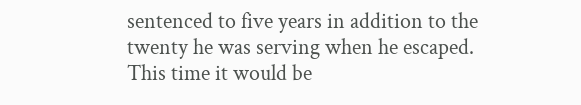sentenced to five years in addition to the twenty he was serving when he escaped. This time it would be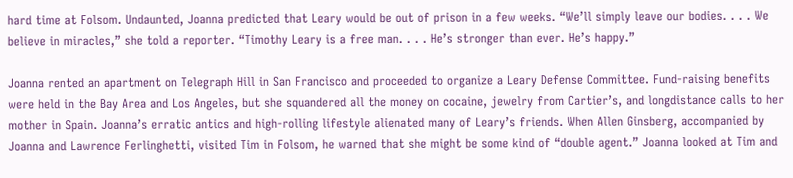hard time at Folsom. Undaunted, Joanna predicted that Leary would be out of prison in a few weeks. “We’ll simply leave our bodies. . . . We believe in miracles,” she told a reporter. “Timothy Leary is a free man. . . . He’s stronger than ever. He’s happy.”

Joanna rented an apartment on Telegraph Hill in San Francisco and proceeded to organize a Leary Defense Committee. Fund-raising benefits were held in the Bay Area and Los Angeles, but she squandered all the money on cocaine, jewelry from Cartier’s, and longdistance calls to her mother in Spain. Joanna’s erratic antics and high-rolling lifestyle alienated many of Leary’s friends. When Allen Ginsberg, accompanied by Joanna and Lawrence Ferlinghetti, visited Tim in Folsom, he warned that she might be some kind of “double agent.” Joanna looked at Tim and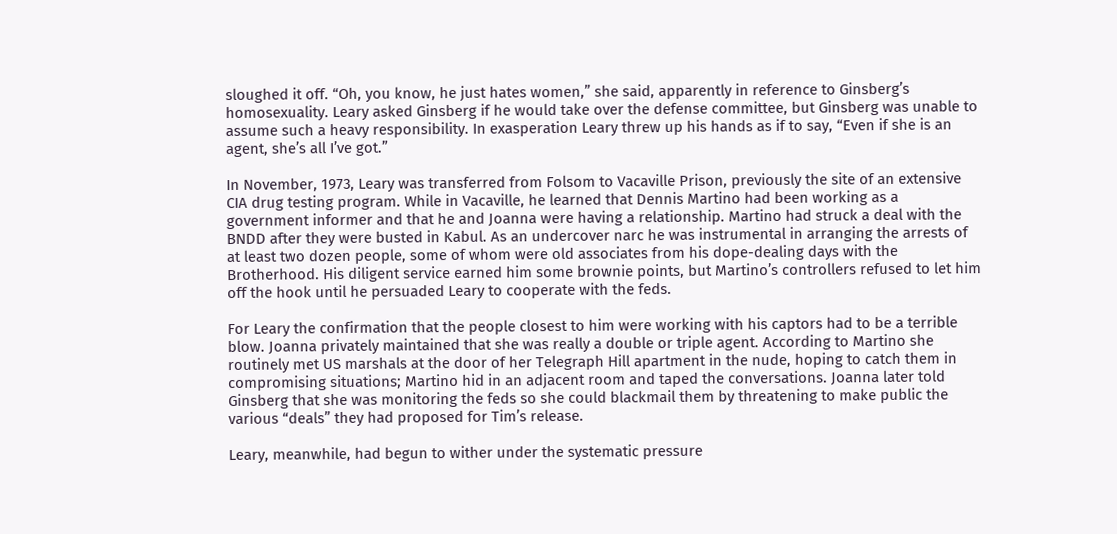sloughed it off. “Oh, you know, he just hates women,” she said, apparently in reference to Ginsberg’s homosexuality. Leary asked Ginsberg if he would take over the defense committee, but Ginsberg was unable to assume such a heavy responsibility. In exasperation Leary threw up his hands as if to say, “Even if she is an agent, she’s all I’ve got.”

In November, 1973, Leary was transferred from Folsom to Vacaville Prison, previously the site of an extensive CIA drug testing program. While in Vacaville, he learned that Dennis Martino had been working as a government informer and that he and Joanna were having a relationship. Martino had struck a deal with the BNDD after they were busted in Kabul. As an undercover narc he was instrumental in arranging the arrests of at least two dozen people, some of whom were old associates from his dope-dealing days with the Brotherhood. His diligent service earned him some brownie points, but Martino’s controllers refused to let him off the hook until he persuaded Leary to cooperate with the feds.

For Leary the confirmation that the people closest to him were working with his captors had to be a terrible blow. Joanna privately maintained that she was really a double or triple agent. According to Martino she routinely met US marshals at the door of her Telegraph Hill apartment in the nude, hoping to catch them in compromising situations; Martino hid in an adjacent room and taped the conversations. Joanna later told Ginsberg that she was monitoring the feds so she could blackmail them by threatening to make public the various “deals” they had proposed for Tim’s release.

Leary, meanwhile, had begun to wither under the systematic pressure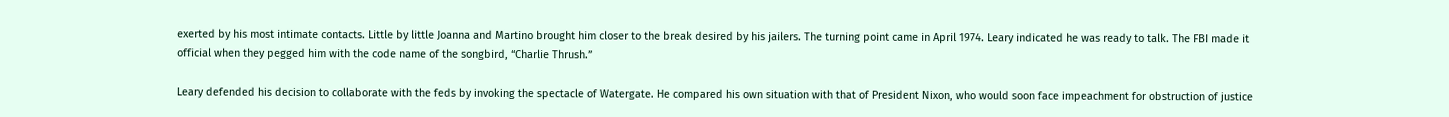exerted by his most intimate contacts. Little by little Joanna and Martino brought him closer to the break desired by his jailers. The turning point came in April 1974. Leary indicated he was ready to talk. The FBI made it official when they pegged him with the code name of the songbird, “Charlie Thrush.”

Leary defended his decision to collaborate with the feds by invoking the spectacle of Watergate. He compared his own situation with that of President Nixon, who would soon face impeachment for obstruction of justice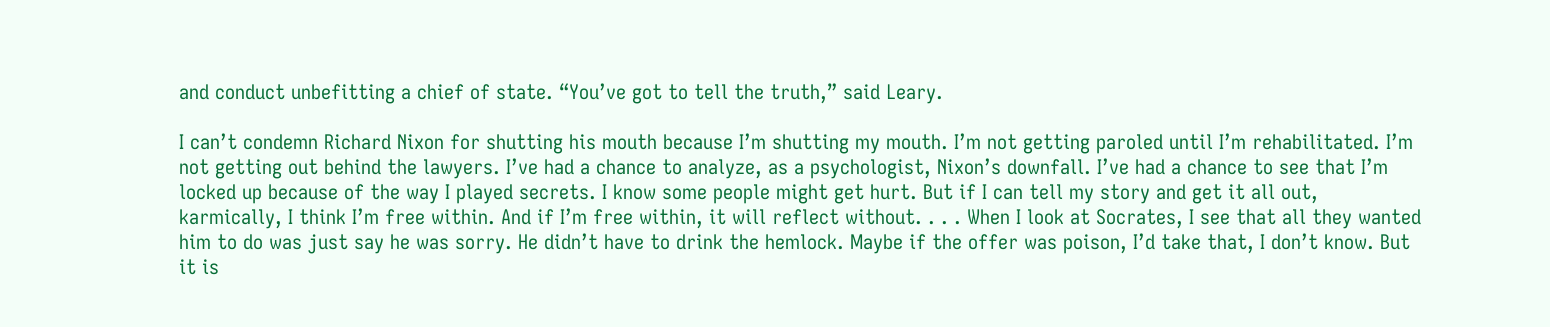and conduct unbefitting a chief of state. “You’ve got to tell the truth,” said Leary.

I can’t condemn Richard Nixon for shutting his mouth because I’m shutting my mouth. I’m not getting paroled until I’m rehabilitated. I’m not getting out behind the lawyers. I’ve had a chance to analyze, as a psychologist, Nixon’s downfall. I’ve had a chance to see that I’m locked up because of the way I played secrets. I know some people might get hurt. But if I can tell my story and get it all out, karmically, I think I’m free within. And if I’m free within, it will reflect without. . . . When I look at Socrates, I see that all they wanted him to do was just say he was sorry. He didn’t have to drink the hemlock. Maybe if the offer was poison, I’d take that, I don’t know. But it is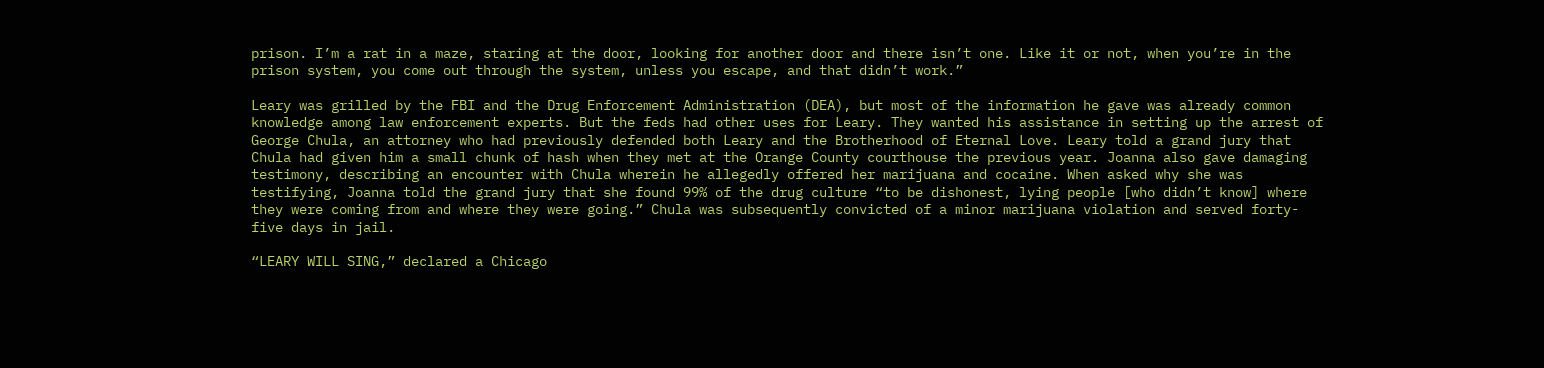prison. I’m a rat in a maze, staring at the door, looking for another door and there isn’t one. Like it or not, when you’re in the prison system, you come out through the system, unless you escape, and that didn’t work.”

Leary was grilled by the FBI and the Drug Enforcement Administration (DEA), but most of the information he gave was already common knowledge among law enforcement experts. But the feds had other uses for Leary. They wanted his assistance in setting up the arrest of George Chula, an attorney who had previously defended both Leary and the Brotherhood of Eternal Love. Leary told a grand jury that Chula had given him a small chunk of hash when they met at the Orange County courthouse the previous year. Joanna also gave damaging testimony, describing an encounter with Chula wherein he allegedly offered her marijuana and cocaine. When asked why she was testifying, Joanna told the grand jury that she found 99% of the drug culture “to be dishonest, lying people [who didn’t know] where they were coming from and where they were going.” Chula was subsequently convicted of a minor marijuana violation and served forty-five days in jail.

“LEARY WILL SING,” declared a Chicago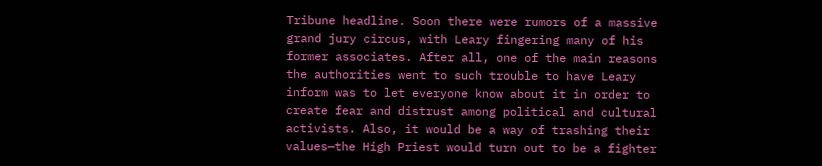Tribune headline. Soon there were rumors of a massive grand jury circus, with Leary fingering many of his former associates. After all, one of the main reasons the authorities went to such trouble to have Leary inform was to let everyone know about it in order to create fear and distrust among political and cultural activists. Also, it would be a way of trashing their values—the High Priest would turn out to be a fighter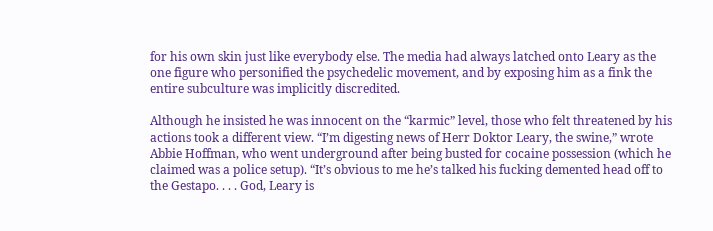for his own skin just like everybody else. The media had always latched onto Leary as the one figure who personified the psychedelic movement, and by exposing him as a fink the entire subculture was implicitly discredited.

Although he insisted he was innocent on the “karmic” level, those who felt threatened by his actions took a different view. “I’m digesting news of Herr Doktor Leary, the swine,” wrote Abbie Hoffman, who went underground after being busted for cocaine possession (which he claimed was a police setup). “It’s obvious to me he’s talked his fucking demented head off to the Gestapo. . . . God, Leary is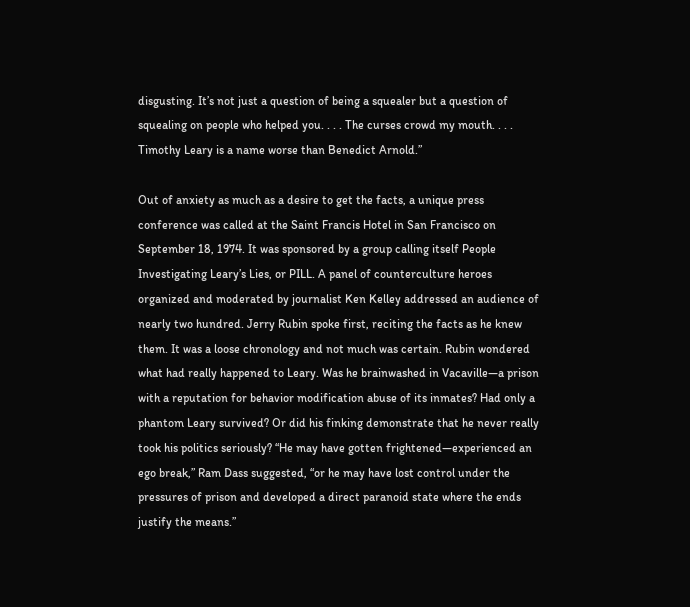disgusting. It’s not just a question of being a squealer but a question of squealing on people who helped you. . . . The curses crowd my mouth. . . . Timothy Leary is a name worse than Benedict Arnold.”

Out of anxiety as much as a desire to get the facts, a unique press conference was called at the Saint Francis Hotel in San Francisco on September 18, 1974. It was sponsored by a group calling itself People Investigating Leary’s Lies, or PILL. A panel of counterculture heroes organized and moderated by journalist Ken Kelley addressed an audience of nearly two hundred. Jerry Rubin spoke first, reciting the facts as he knew them. It was a loose chronology and not much was certain. Rubin wondered what had really happened to Leary. Was he brainwashed in Vacaville—a prison with a reputation for behavior modification abuse of its inmates? Had only a phantom Leary survived? Or did his finking demonstrate that he never really took his politics seriously? “He may have gotten frightened—experienced an ego break,” Ram Dass suggested, “or he may have lost control under the pressures of prison and developed a direct paranoid state where the ends justify the means.”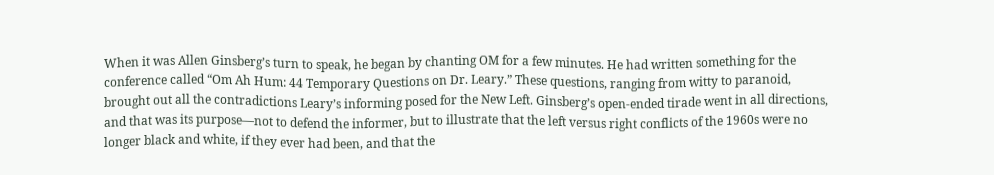When it was Allen Ginsberg’s turn to speak, he began by chanting OM for a few minutes. He had written something for the conference called “Om Ah Hum: 44 Temporary Questions on Dr. Leary.” These questions, ranging from witty to paranoid, brought out all the contradictions Leary’s informing posed for the New Left. Ginsberg’s open-ended tirade went in all directions, and that was its purpose—not to defend the informer, but to illustrate that the left versus right conflicts of the 1960s were no longer black and white, if they ever had been, and that the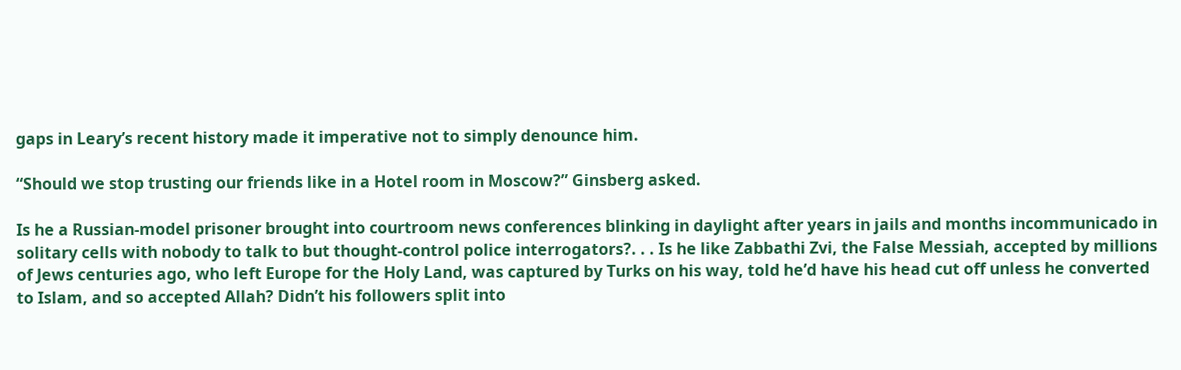gaps in Leary’s recent history made it imperative not to simply denounce him.

“Should we stop trusting our friends like in a Hotel room in Moscow?” Ginsberg asked.

Is he a Russian-model prisoner brought into courtroom news conferences blinking in daylight after years in jails and months incommunicado in solitary cells with nobody to talk to but thought-control police interrogators?. . . Is he like Zabbathi Zvi, the False Messiah, accepted by millions of Jews centuries ago, who left Europe for the Holy Land, was captured by Turks on his way, told he’d have his head cut off unless he converted to Islam, and so accepted Allah? Didn’t his followers split into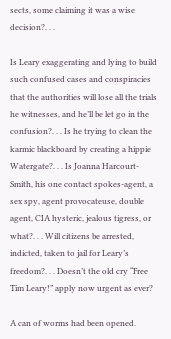sects, some claiming it was a wise decision?. . .

Is Leary exaggerating and lying to build such confused cases and conspiracies that the authorities will lose all the trials he witnesses, and he’ll be let go in the confusion?. . . Is he trying to clean the karmic blackboard by creating a hippie Watergate?. . . Is Joanna Harcourt-Smith, his one contact spokes-agent, a sex spy, agent provocateuse, double agent, CIA hysteric, jealous tigress, or what?. . . Will citizens be arrested, indicted, taken to jail for Leary’s freedom?. . . Doesn’t the old cry “Free Tim Leary!” apply now urgent as ever?

A can of worms had been opened.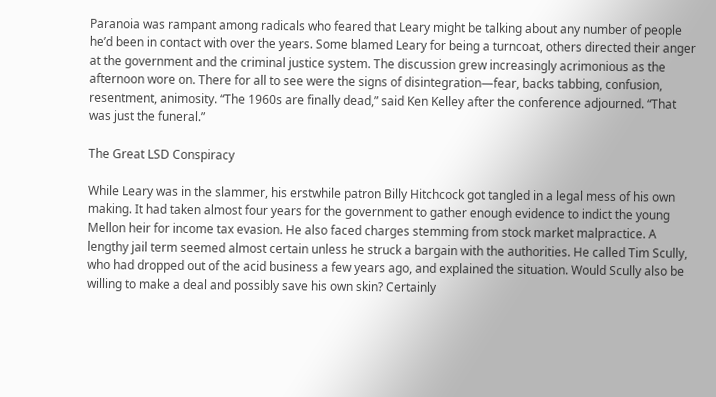Paranoia was rampant among radicals who feared that Leary might be talking about any number of people he’d been in contact with over the years. Some blamed Leary for being a turncoat, others directed their anger at the government and the criminal justice system. The discussion grew increasingly acrimonious as the afternoon wore on. There for all to see were the signs of disintegration—fear, backs tabbing, confusion, resentment, animosity. “The 1960s are finally dead,” said Ken Kelley after the conference adjourned. “That was just the funeral.”

The Great LSD Conspiracy

While Leary was in the slammer, his erstwhile patron Billy Hitchcock got tangled in a legal mess of his own making. It had taken almost four years for the government to gather enough evidence to indict the young Mellon heir for income tax evasion. He also faced charges stemming from stock market malpractice. A lengthy jail term seemed almost certain unless he struck a bargain with the authorities. He called Tim Scully, who had dropped out of the acid business a few years ago, and explained the situation. Would Scully also be willing to make a deal and possibly save his own skin? Certainly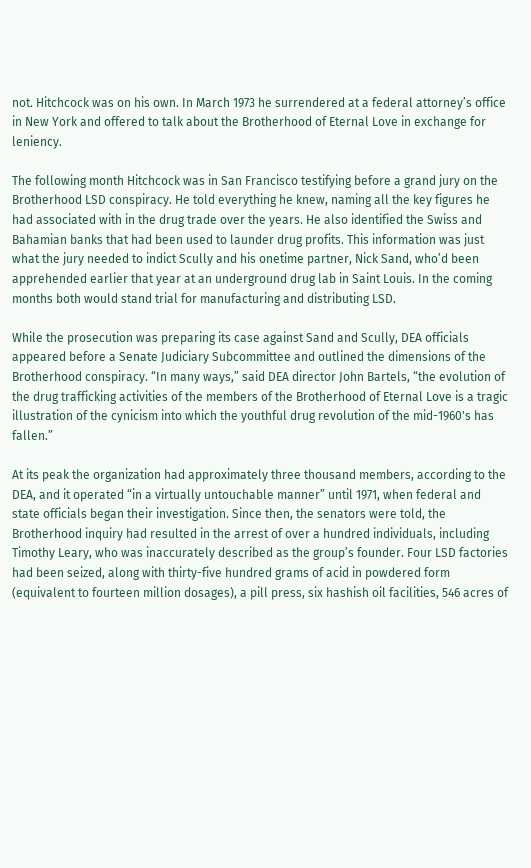not. Hitchcock was on his own. In March 1973 he surrendered at a federal attorney’s office in New York and offered to talk about the Brotherhood of Eternal Love in exchange for leniency.

The following month Hitchcock was in San Francisco testifying before a grand jury on the Brotherhood LSD conspiracy. He told everything he knew, naming all the key figures he had associated with in the drug trade over the years. He also identified the Swiss and Bahamian banks that had been used to launder drug profits. This information was just what the jury needed to indict Scully and his onetime partner, Nick Sand, who’d been apprehended earlier that year at an underground drug lab in Saint Louis. In the coming months both would stand trial for manufacturing and distributing LSD.

While the prosecution was preparing its case against Sand and Scully, DEA officials appeared before a Senate Judiciary Subcommittee and outlined the dimensions of the Brotherhood conspiracy. “In many ways,” said DEA director John Bartels, “the evolution of the drug trafficking activities of the members of the Brotherhood of Eternal Love is a tragic illustration of the cynicism into which the youthful drug revolution of the mid-1960's has fallen.”

At its peak the organization had approximately three thousand members, according to the DEA, and it operated “in a virtually untouchable manner” until 1971, when federal and state officials began their investigation. Since then, the senators were told, the Brotherhood inquiry had resulted in the arrest of over a hundred individuals, including Timothy Leary, who was inaccurately described as the group’s founder. Four LSD factories had been seized, along with thirty-five hundred grams of acid in powdered form (equivalent to fourteen million dosages), a pill press, six hashish oil facilities, 546 acres of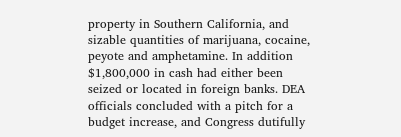property in Southern California, and sizable quantities of marijuana, cocaine, peyote and amphetamine. In addition $1,800,000 in cash had either been seized or located in foreign banks. DEA officials concluded with a pitch for a budget increase, and Congress dutifully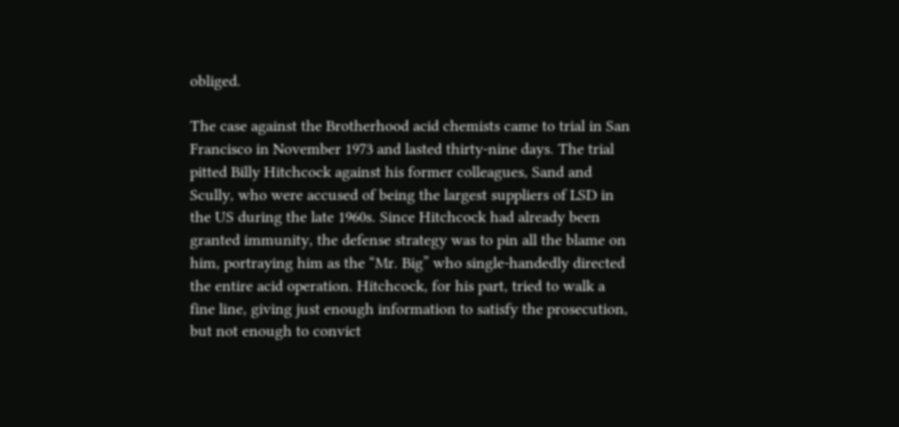obliged.

The case against the Brotherhood acid chemists came to trial in San Francisco in November 1973 and lasted thirty-nine days. The trial pitted Billy Hitchcock against his former colleagues, Sand and Scully, who were accused of being the largest suppliers of LSD in the US during the late 1960s. Since Hitchcock had already been granted immunity, the defense strategy was to pin all the blame on him, portraying him as the “Mr. Big” who single-handedly directed the entire acid operation. Hitchcock, for his part, tried to walk a fine line, giving just enough information to satisfy the prosecution, but not enough to convict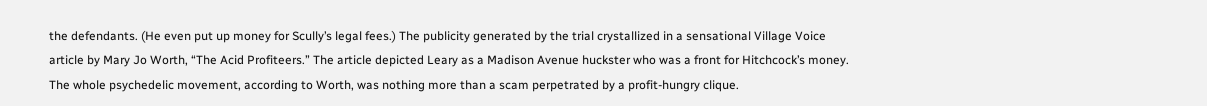the defendants. (He even put up money for Scully’s legal fees.) The publicity generated by the trial crystallized in a sensational Village Voice article by Mary Jo Worth, “The Acid Profiteers.” The article depicted Leary as a Madison Avenue huckster who was a front for Hitchcock’s money. The whole psychedelic movement, according to Worth, was nothing more than a scam perpetrated by a profit-hungry clique.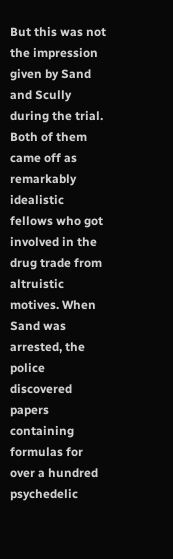But this was not the impression given by Sand and Scully during the trial. Both of them came off as remarkably idealistic fellows who got involved in the drug trade from altruistic motives. When Sand was arrested, the police discovered papers containing formulas for over a hundred psychedelic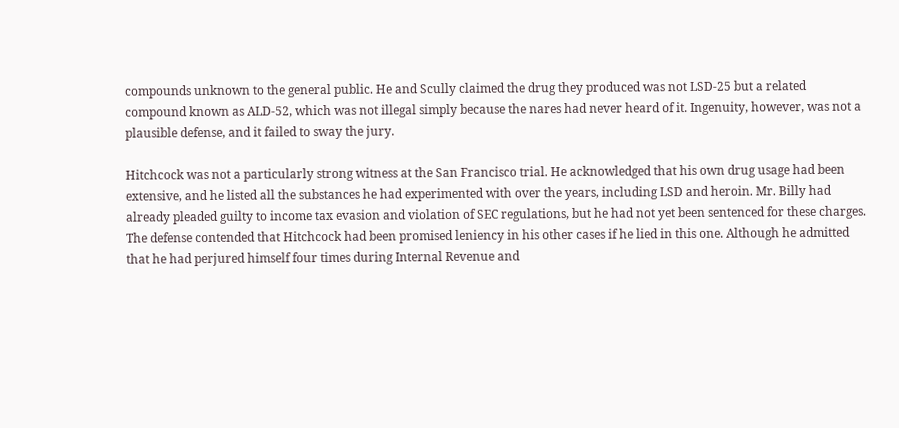compounds unknown to the general public. He and Scully claimed the drug they produced was not LSD-25 but a related compound known as ALD-52, which was not illegal simply because the nares had never heard of it. Ingenuity, however, was not a plausible defense, and it failed to sway the jury.

Hitchcock was not a particularly strong witness at the San Francisco trial. He acknowledged that his own drug usage had been extensive, and he listed all the substances he had experimented with over the years, including LSD and heroin. Mr. Billy had already pleaded guilty to income tax evasion and violation of SEC regulations, but he had not yet been sentenced for these charges. The defense contended that Hitchcock had been promised leniency in his other cases if he lied in this one. Although he admitted that he had perjured himself four times during Internal Revenue and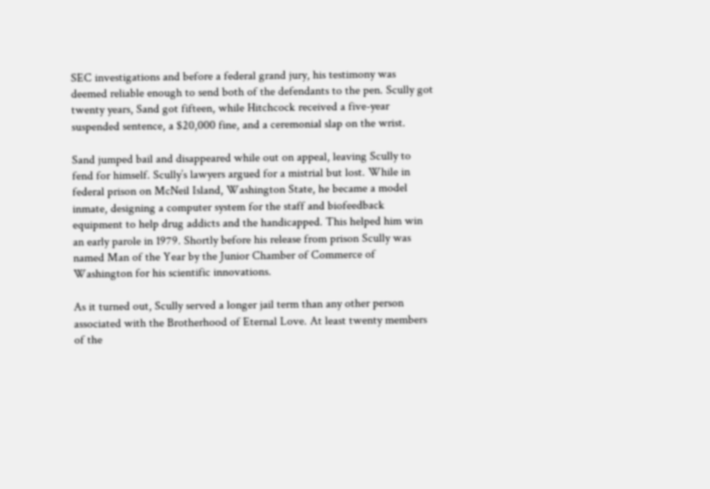SEC investigations and before a federal grand jury, his testimony was deemed reliable enough to send both of the defendants to the pen. Scully got twenty years, Sand got fifteen, while Hitchcock received a five-year suspended sentence, a $20,000 fine, and a ceremonial slap on the wrist.

Sand jumped bail and disappeared while out on appeal, leaving Scully to fend for himself. Scully’s lawyers argued for a mistrial but lost. While in federal prison on McNeil Island, Washington State, he became a model inmate, designing a computer system for the staff and biofeedback equipment to help drug addicts and the handicapped. This helped him win an early parole in 1979. Shortly before his release from prison Scully was named Man of the Year by the Junior Chamber of Commerce of Washington for his scientific innovations.

As it turned out, Scully served a longer jail term than any other person associated with the Brotherhood of Eternal Love. At least twenty members of the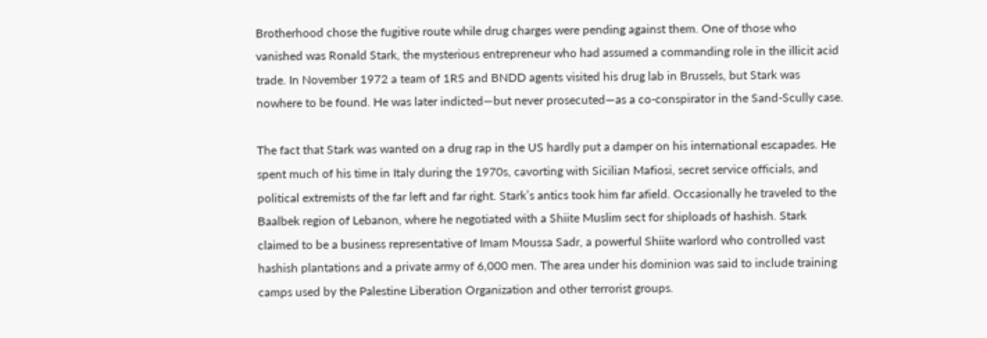Brotherhood chose the fugitive route while drug charges were pending against them. One of those who vanished was Ronald Stark, the mysterious entrepreneur who had assumed a commanding role in the illicit acid trade. In November 1972 a team of 1RS and BNDD agents visited his drug lab in Brussels, but Stark was nowhere to be found. He was later indicted—but never prosecuted—as a co-conspirator in the Sand-Scully case.

The fact that Stark was wanted on a drug rap in the US hardly put a damper on his international escapades. He spent much of his time in Italy during the 1970s, cavorting with Sicilian Mafiosi, secret service officials, and political extremists of the far left and far right. Stark’s antics took him far afield. Occasionally he traveled to the Baalbek region of Lebanon, where he negotiated with a Shiite Muslim sect for shiploads of hashish. Stark claimed to be a business representative of Imam Moussa Sadr, a powerful Shiite warlord who controlled vast hashish plantations and a private army of 6,000 men. The area under his dominion was said to include training camps used by the Palestine Liberation Organization and other terrorist groups.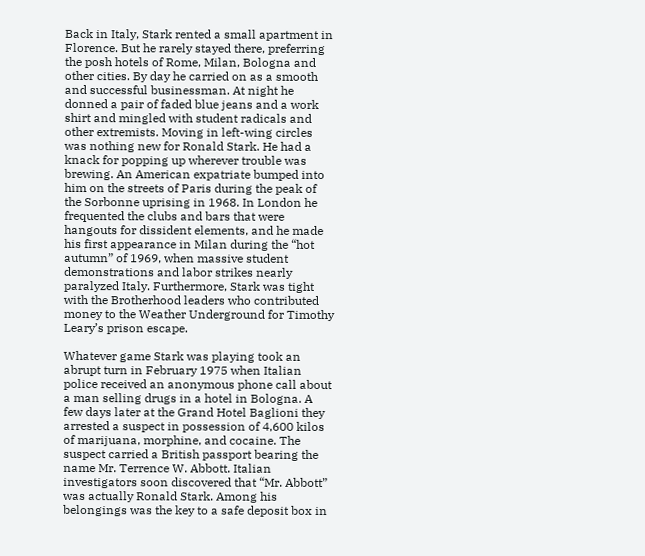Back in Italy, Stark rented a small apartment in Florence. But he rarely stayed there, preferring the posh hotels of Rome, Milan, Bologna and other cities. By day he carried on as a smooth and successful businessman. At night he donned a pair of faded blue jeans and a work shirt and mingled with student radicals and other extremists. Moving in left-wing circles was nothing new for Ronald Stark. He had a knack for popping up wherever trouble was brewing. An American expatriate bumped into him on the streets of Paris during the peak of the Sorbonne uprising in 1968. In London he frequented the clubs and bars that were hangouts for dissident elements, and he made his first appearance in Milan during the “hot autumn” of 1969, when massive student demonstrations and labor strikes nearly paralyzed Italy. Furthermore, Stark was tight with the Brotherhood leaders who contributed money to the Weather Underground for Timothy Leary’s prison escape.

Whatever game Stark was playing took an abrupt turn in February 1975 when Italian police received an anonymous phone call about a man selling drugs in a hotel in Bologna. A few days later at the Grand Hotel Baglioni they arrested a suspect in possession of 4,600 kilos of marijuana, morphine, and cocaine. The suspect carried a British passport bearing the name Mr. Terrence W. Abbott. Italian investigators soon discovered that “Mr. Abbott” was actually Ronald Stark. Among his belongings was the key to a safe deposit box in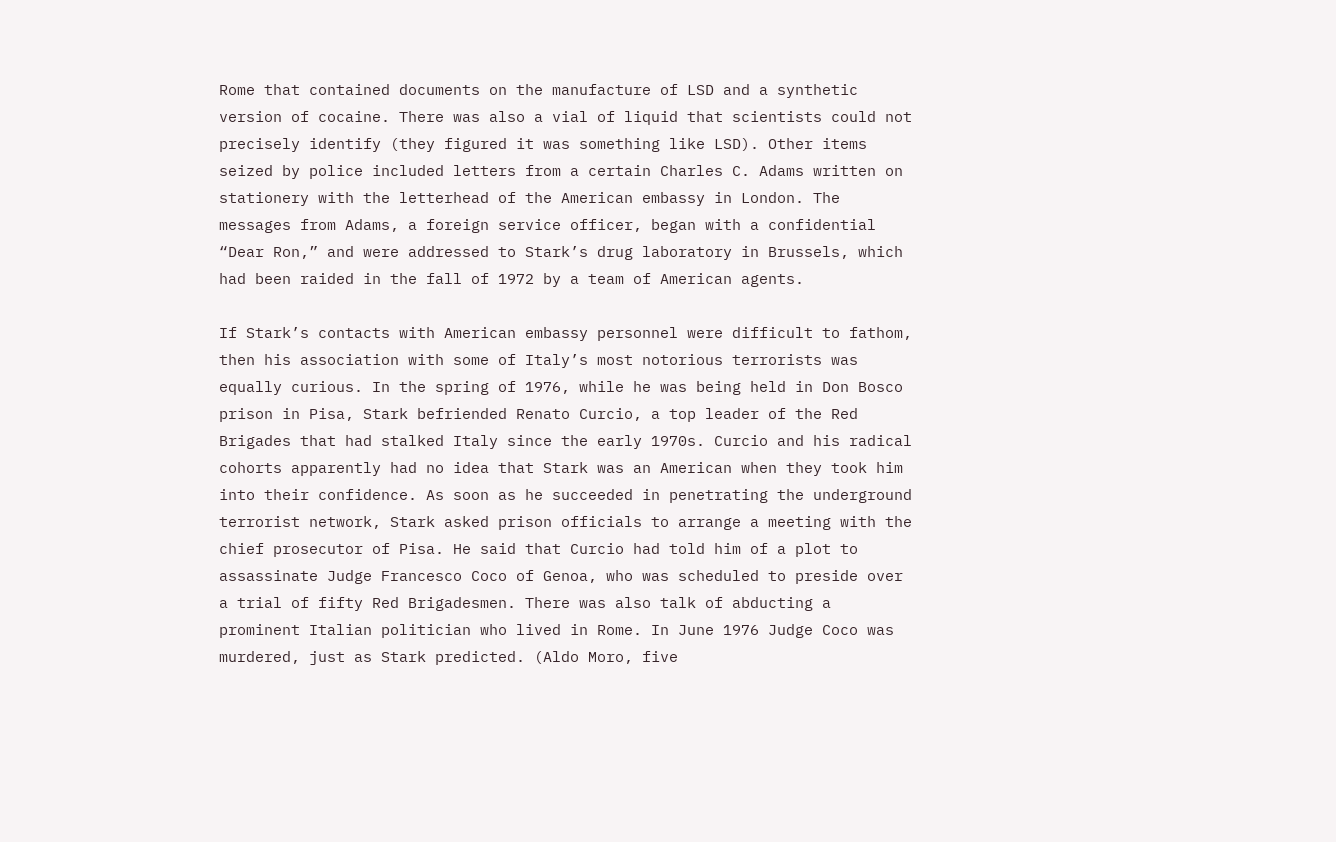Rome that contained documents on the manufacture of LSD and a synthetic version of cocaine. There was also a vial of liquid that scientists could not precisely identify (they figured it was something like LSD). Other items seized by police included letters from a certain Charles C. Adams written on stationery with the letterhead of the American embassy in London. The messages from Adams, a foreign service officer, began with a confidential “Dear Ron,” and were addressed to Stark’s drug laboratory in Brussels, which had been raided in the fall of 1972 by a team of American agents.

If Stark’s contacts with American embassy personnel were difficult to fathom, then his association with some of Italy’s most notorious terrorists was equally curious. In the spring of 1976, while he was being held in Don Bosco prison in Pisa, Stark befriended Renato Curcio, a top leader of the Red Brigades that had stalked Italy since the early 1970s. Curcio and his radical cohorts apparently had no idea that Stark was an American when they took him into their confidence. As soon as he succeeded in penetrating the underground terrorist network, Stark asked prison officials to arrange a meeting with the chief prosecutor of Pisa. He said that Curcio had told him of a plot to assassinate Judge Francesco Coco of Genoa, who was scheduled to preside over a trial of fifty Red Brigadesmen. There was also talk of abducting a prominent Italian politician who lived in Rome. In June 1976 Judge Coco was murdered, just as Stark predicted. (Aldo Moro, five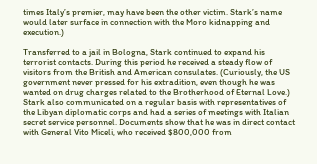times Italy’s premier, may have been the other victim. Stark’s name would later surface in connection with the Moro kidnapping and execution.)

Transferred to a jail in Bologna, Stark continued to expand his terrorist contacts. During this period he received a steady flow of visitors from the British and American consulates. (Curiously, the US government never pressed for his extradition, even though he was wanted on drug charges related to the Brotherhood of Eternal Love.) Stark also communicated on a regular basis with representatives of the Libyan diplomatic corps and had a series of meetings with Italian secret service personnel. Documents show that he was in direct contact with General Vito Miceli, who received $800,000 from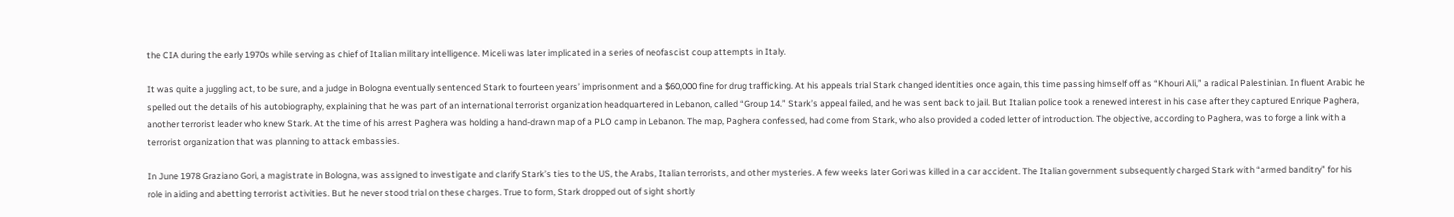the CIA during the early 1970s while serving as chief of Italian military intelligence. Miceli was later implicated in a series of neofascist coup attempts in Italy.

It was quite a juggling act, to be sure, and a judge in Bologna eventually sentenced Stark to fourteen years’ imprisonment and a $60,000 fine for drug trafficking. At his appeals trial Stark changed identities once again, this time passing himself off as “Khouri Ali,” a radical Palestinian. In fluent Arabic he spelled out the details of his autobiography, explaining that he was part of an international terrorist organization headquartered in Lebanon, called “Group 14.” Stark’s appeal failed, and he was sent back to jail. But Italian police took a renewed interest in his case after they captured Enrique Paghera, another terrorist leader who knew Stark. At the time of his arrest Paghera was holding a hand-drawn map of a PLO camp in Lebanon. The map, Paghera confessed, had come from Stark, who also provided a coded letter of introduction. The objective, according to Paghera, was to forge a link with a terrorist organization that was planning to attack embassies.

In June 1978 Graziano Gori, a magistrate in Bologna, was assigned to investigate and clarify Stark’s ties to the US, the Arabs, Italian terrorists, and other mysteries. A few weeks later Gori was killed in a car accident. The Italian government subsequently charged Stark with “armed banditry” for his role in aiding and abetting terrorist activities. But he never stood trial on these charges. True to form, Stark dropped out of sight shortly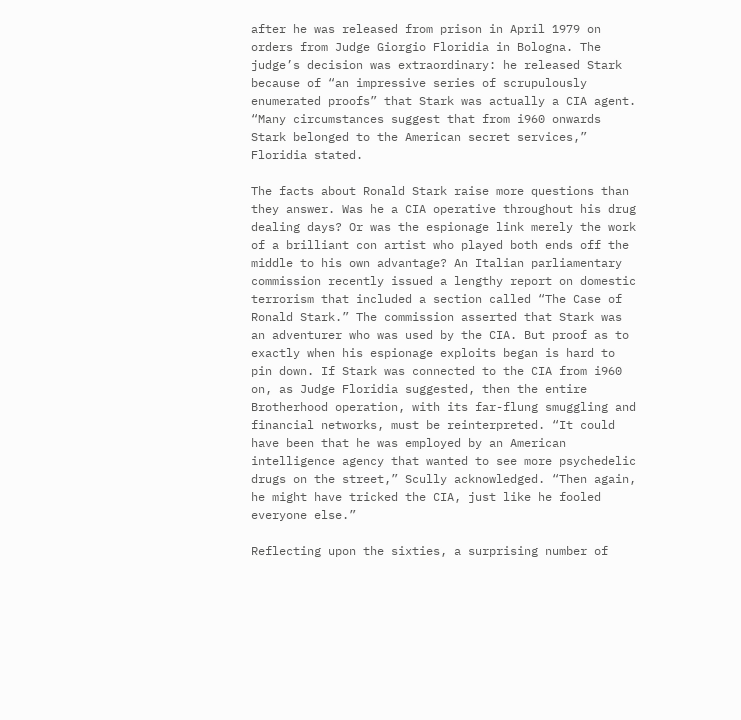after he was released from prison in April 1979 on orders from Judge Giorgio Floridia in Bologna. The judge’s decision was extraordinary: he released Stark because of “an impressive series of scrupulously enumerated proofs” that Stark was actually a CIA agent. “Many circumstances suggest that from i960 onwards Stark belonged to the American secret services,” Floridia stated.

The facts about Ronald Stark raise more questions than they answer. Was he a CIA operative throughout his drug dealing days? Or was the espionage link merely the work of a brilliant con artist who played both ends off the middle to his own advantage? An Italian parliamentary commission recently issued a lengthy report on domestic terrorism that included a section called “The Case of Ronald Stark.” The commission asserted that Stark was an adventurer who was used by the CIA. But proof as to exactly when his espionage exploits began is hard to pin down. If Stark was connected to the CIA from i960 on, as Judge Floridia suggested, then the entire Brotherhood operation, with its far-flung smuggling and financial networks, must be reinterpreted. “It could have been that he was employed by an American intelligence agency that wanted to see more psychedelic drugs on the street,” Scully acknowledged. “Then again, he might have tricked the CIA, just like he fooled everyone else.”

Reflecting upon the sixties, a surprising number of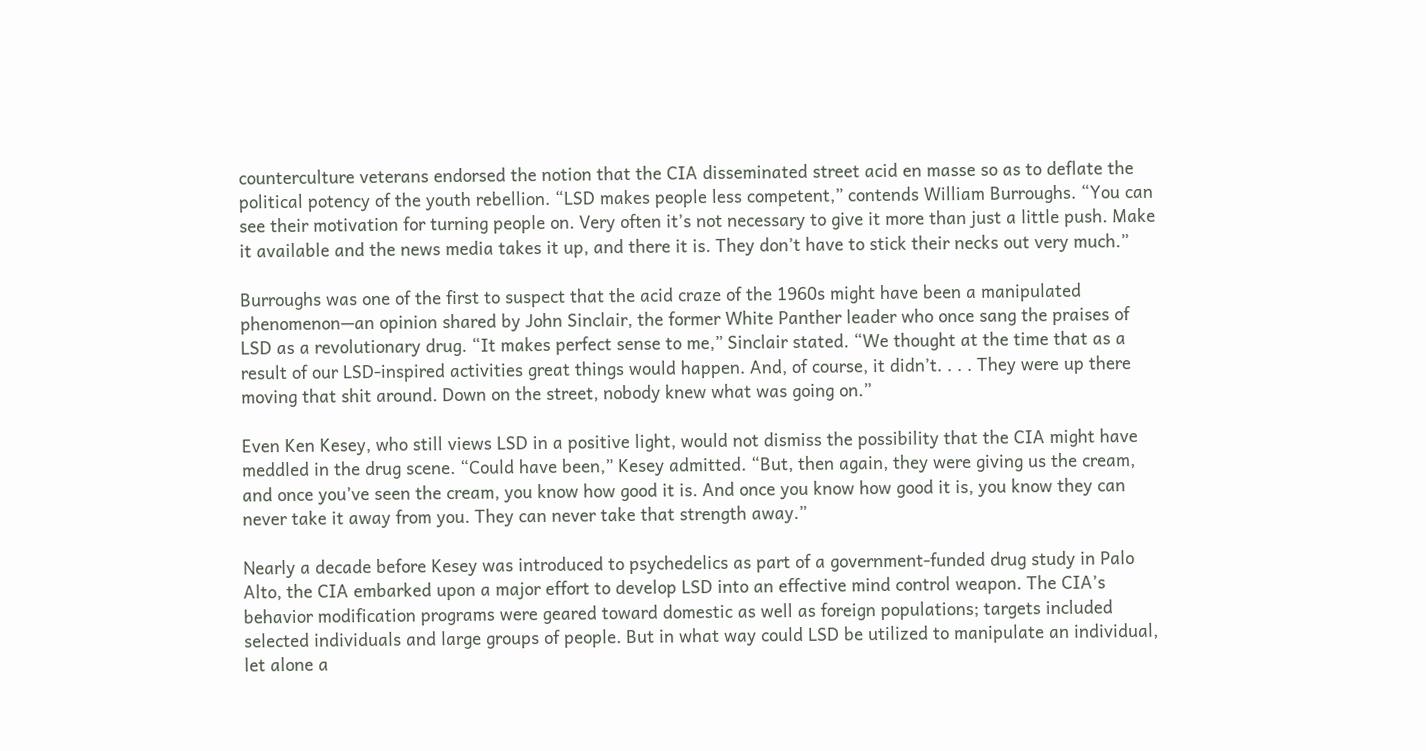counterculture veterans endorsed the notion that the CIA disseminated street acid en masse so as to deflate the political potency of the youth rebellion. “LSD makes people less competent,” contends William Burroughs. “You can see their motivation for turning people on. Very often it’s not necessary to give it more than just a little push. Make it available and the news media takes it up, and there it is. They don’t have to stick their necks out very much.”

Burroughs was one of the first to suspect that the acid craze of the 1960s might have been a manipulated phenomenon—an opinion shared by John Sinclair, the former White Panther leader who once sang the praises of LSD as a revolutionary drug. “It makes perfect sense to me,” Sinclair stated. “We thought at the time that as a result of our LSD-inspired activities great things would happen. And, of course, it didn’t. . . . They were up there moving that shit around. Down on the street, nobody knew what was going on.”

Even Ken Kesey, who still views LSD in a positive light, would not dismiss the possibility that the CIA might have meddled in the drug scene. “Could have been,” Kesey admitted. “But, then again, they were giving us the cream, and once you’ve seen the cream, you know how good it is. And once you know how good it is, you know they can never take it away from you. They can never take that strength away.”

Nearly a decade before Kesey was introduced to psychedelics as part of a government-funded drug study in Palo Alto, the CIA embarked upon a major effort to develop LSD into an effective mind control weapon. The CIA’s behavior modification programs were geared toward domestic as well as foreign populations; targets included selected individuals and large groups of people. But in what way could LSD be utilized to manipulate an individual, let alone a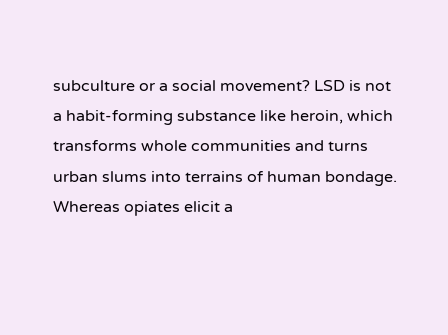subculture or a social movement? LSD is not a habit-forming substance like heroin, which transforms whole communities and turns urban slums into terrains of human bondage. Whereas opiates elicit a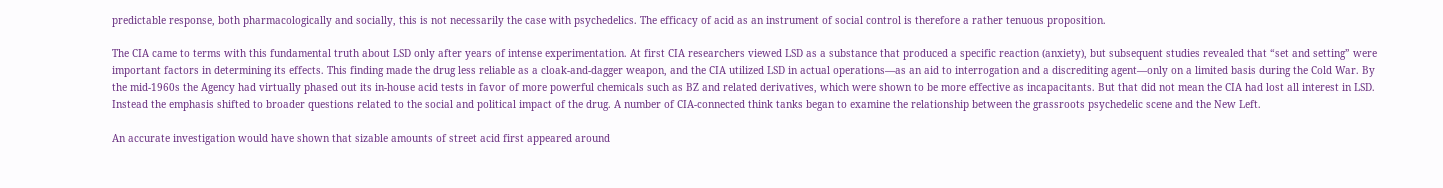predictable response, both pharmacologically and socially, this is not necessarily the case with psychedelics. The efficacy of acid as an instrument of social control is therefore a rather tenuous proposition.

The CIA came to terms with this fundamental truth about LSD only after years of intense experimentation. At first CIA researchers viewed LSD as a substance that produced a specific reaction (anxiety), but subsequent studies revealed that “set and setting” were important factors in determining its effects. This finding made the drug less reliable as a cloak-and-dagger weapon, and the CIA utilized LSD in actual operations—as an aid to interrogation and a discrediting agent—only on a limited basis during the Cold War. By the mid-1960s the Agency had virtually phased out its in-house acid tests in favor of more powerful chemicals such as BZ and related derivatives, which were shown to be more effective as incapacitants. But that did not mean the CIA had lost all interest in LSD. Instead the emphasis shifted to broader questions related to the social and political impact of the drug. A number of CIA-connected think tanks began to examine the relationship between the grassroots psychedelic scene and the New Left.

An accurate investigation would have shown that sizable amounts of street acid first appeared around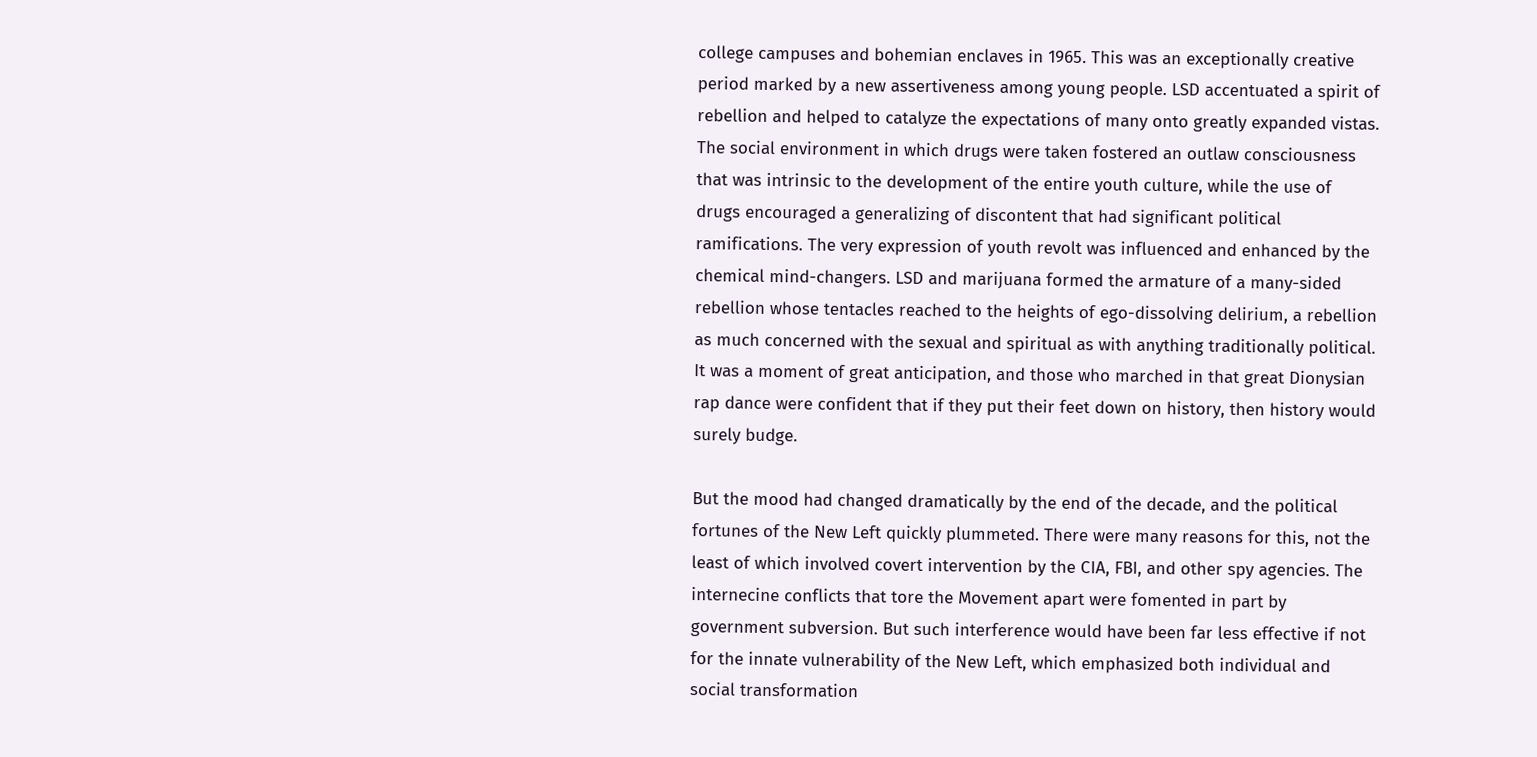college campuses and bohemian enclaves in 1965. This was an exceptionally creative period marked by a new assertiveness among young people. LSD accentuated a spirit of rebellion and helped to catalyze the expectations of many onto greatly expanded vistas. The social environment in which drugs were taken fostered an outlaw consciousness that was intrinsic to the development of the entire youth culture, while the use of drugs encouraged a generalizing of discontent that had significant political ramifications. The very expression of youth revolt was influenced and enhanced by the chemical mind-changers. LSD and marijuana formed the armature of a many-sided rebellion whose tentacles reached to the heights of ego-dissolving delirium, a rebellion as much concerned with the sexual and spiritual as with anything traditionally political. It was a moment of great anticipation, and those who marched in that great Dionysian rap dance were confident that if they put their feet down on history, then history would surely budge.

But the mood had changed dramatically by the end of the decade, and the political fortunes of the New Left quickly plummeted. There were many reasons for this, not the least of which involved covert intervention by the CIA, FBI, and other spy agencies. The internecine conflicts that tore the Movement apart were fomented in part by government subversion. But such interference would have been far less effective if not for the innate vulnerability of the New Left, which emphasized both individual and social transformation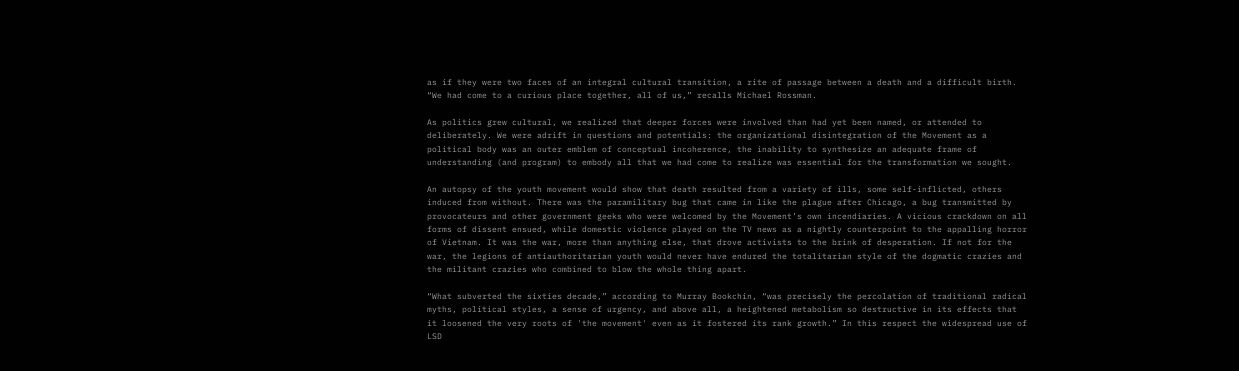as if they were two faces of an integral cultural transition, a rite of passage between a death and a difficult birth. “We had come to a curious place together, all of us,” recalls Michael Rossman.

As politics grew cultural, we realized that deeper forces were involved than had yet been named, or attended to deliberately. We were adrift in questions and potentials: the organizational disintegration of the Movement as a political body was an outer emblem of conceptual incoherence, the inability to synthesize an adequate frame of understanding (and program) to embody all that we had come to realize was essential for the transformation we sought.

An autopsy of the youth movement would show that death resulted from a variety of ills, some self-inflicted, others induced from without. There was the paramilitary bug that came in like the plague after Chicago, a bug transmitted by provocateurs and other government geeks who were welcomed by the Movement’s own incendiaries. A vicious crackdown on all forms of dissent ensued, while domestic violence played on the TV news as a nightly counterpoint to the appalling horror of Vietnam. It was the war, more than anything else, that drove activists to the brink of desperation. If not for the war, the legions of antiauthoritarian youth would never have endured the totalitarian style of the dogmatic crazies and the militant crazies who combined to blow the whole thing apart.

“What subverted the sixties decade,” according to Murray Bookchin, “was precisely the percolation of traditional radical myths, political styles, a sense of urgency, and above all, a heightened metabolism so destructive in its effects that it loosened the very roots of 'the movement' even as it fostered its rank growth.” In this respect the widespread use of LSD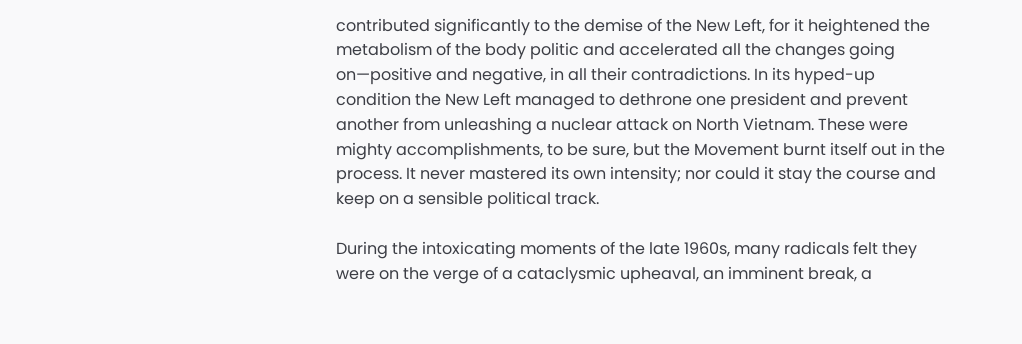contributed significantly to the demise of the New Left, for it heightened the metabolism of the body politic and accelerated all the changes going on—positive and negative, in all their contradictions. In its hyped-up condition the New Left managed to dethrone one president and prevent another from unleashing a nuclear attack on North Vietnam. These were mighty accomplishments, to be sure, but the Movement burnt itself out in the process. It never mastered its own intensity; nor could it stay the course and keep on a sensible political track.

During the intoxicating moments of the late 1960s, many radicals felt they were on the verge of a cataclysmic upheaval, an imminent break, a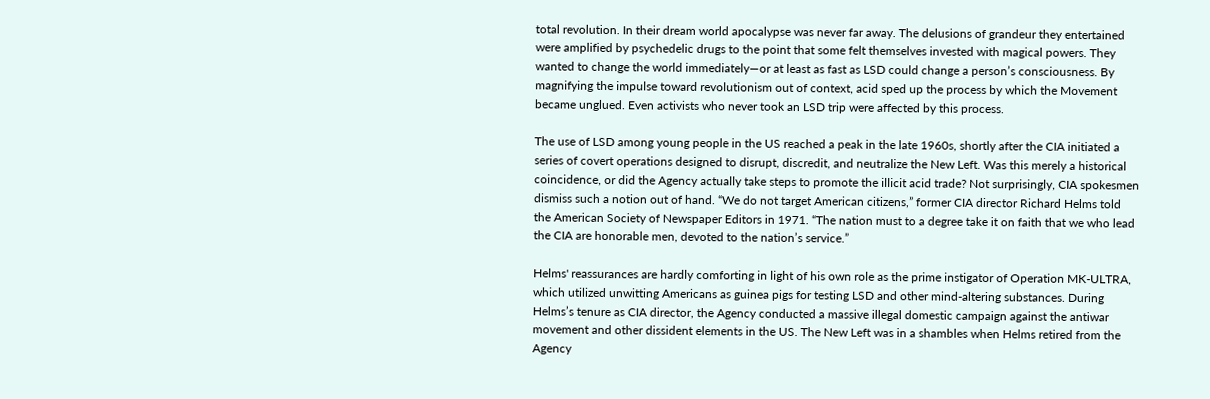total revolution. In their dream world apocalypse was never far away. The delusions of grandeur they entertained were amplified by psychedelic drugs to the point that some felt themselves invested with magical powers. They wanted to change the world immediately—or at least as fast as LSD could change a person’s consciousness. By magnifying the impulse toward revolutionism out of context, acid sped up the process by which the Movement became unglued. Even activists who never took an LSD trip were affected by this process.

The use of LSD among young people in the US reached a peak in the late 1960s, shortly after the CIA initiated a series of covert operations designed to disrupt, discredit, and neutralize the New Left. Was this merely a historical coincidence, or did the Agency actually take steps to promote the illicit acid trade? Not surprisingly, CIA spokesmen dismiss such a notion out of hand. “We do not target American citizens,” former CIA director Richard Helms told the American Society of Newspaper Editors in 1971. “The nation must to a degree take it on faith that we who lead the CIA are honorable men, devoted to the nation’s service.”

Helms' reassurances are hardly comforting in light of his own role as the prime instigator of Operation MK-ULTRA, which utilized unwitting Americans as guinea pigs for testing LSD and other mind-altering substances. During Helms’s tenure as CIA director, the Agency conducted a massive illegal domestic campaign against the antiwar movement and other dissident elements in the US. The New Left was in a shambles when Helms retired from the Agency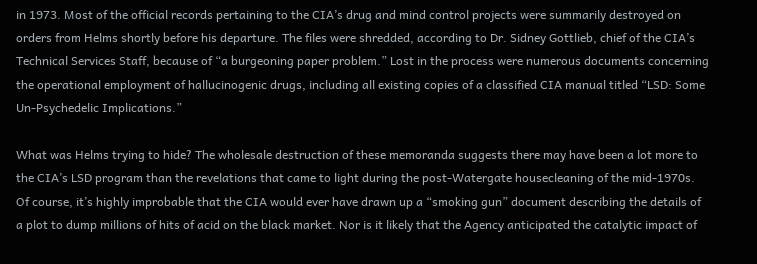in 1973. Most of the official records pertaining to the CIA’s drug and mind control projects were summarily destroyed on orders from Helms shortly before his departure. The files were shredded, according to Dr. Sidney Gottlieb, chief of the CIA’s Technical Services Staff, because of “a burgeoning paper problem.” Lost in the process were numerous documents concerning the operational employment of hallucinogenic drugs, including all existing copies of a classified CIA manual titled “LSD: Some Un-Psychedelic Implications.”

What was Helms trying to hide? The wholesale destruction of these memoranda suggests there may have been a lot more to the CIA’s LSD program than the revelations that came to light during the post-Watergate housecleaning of the mid-1970s. Of course, it’s highly improbable that the CIA would ever have drawn up a “smoking gun” document describing the details of a plot to dump millions of hits of acid on the black market. Nor is it likely that the Agency anticipated the catalytic impact of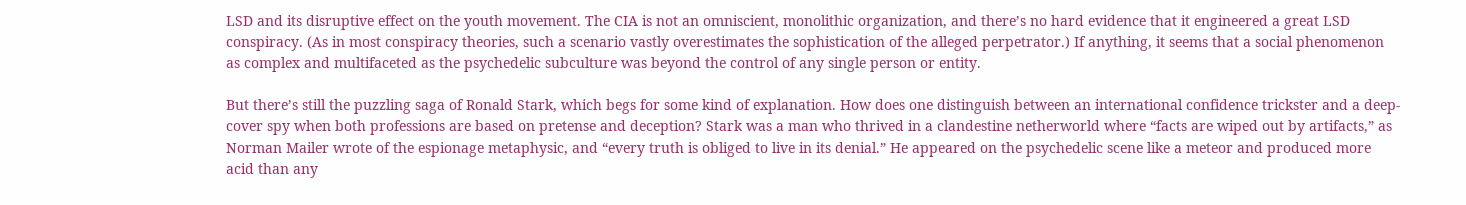LSD and its disruptive effect on the youth movement. The CIA is not an omniscient, monolithic organization, and there’s no hard evidence that it engineered a great LSD conspiracy. (As in most conspiracy theories, such a scenario vastly overestimates the sophistication of the alleged perpetrator.) If anything, it seems that a social phenomenon as complex and multifaceted as the psychedelic subculture was beyond the control of any single person or entity.

But there’s still the puzzling saga of Ronald Stark, which begs for some kind of explanation. How does one distinguish between an international confidence trickster and a deep-cover spy when both professions are based on pretense and deception? Stark was a man who thrived in a clandestine netherworld where “facts are wiped out by artifacts,” as Norman Mailer wrote of the espionage metaphysic, and “every truth is obliged to live in its denial.” He appeared on the psychedelic scene like a meteor and produced more acid than any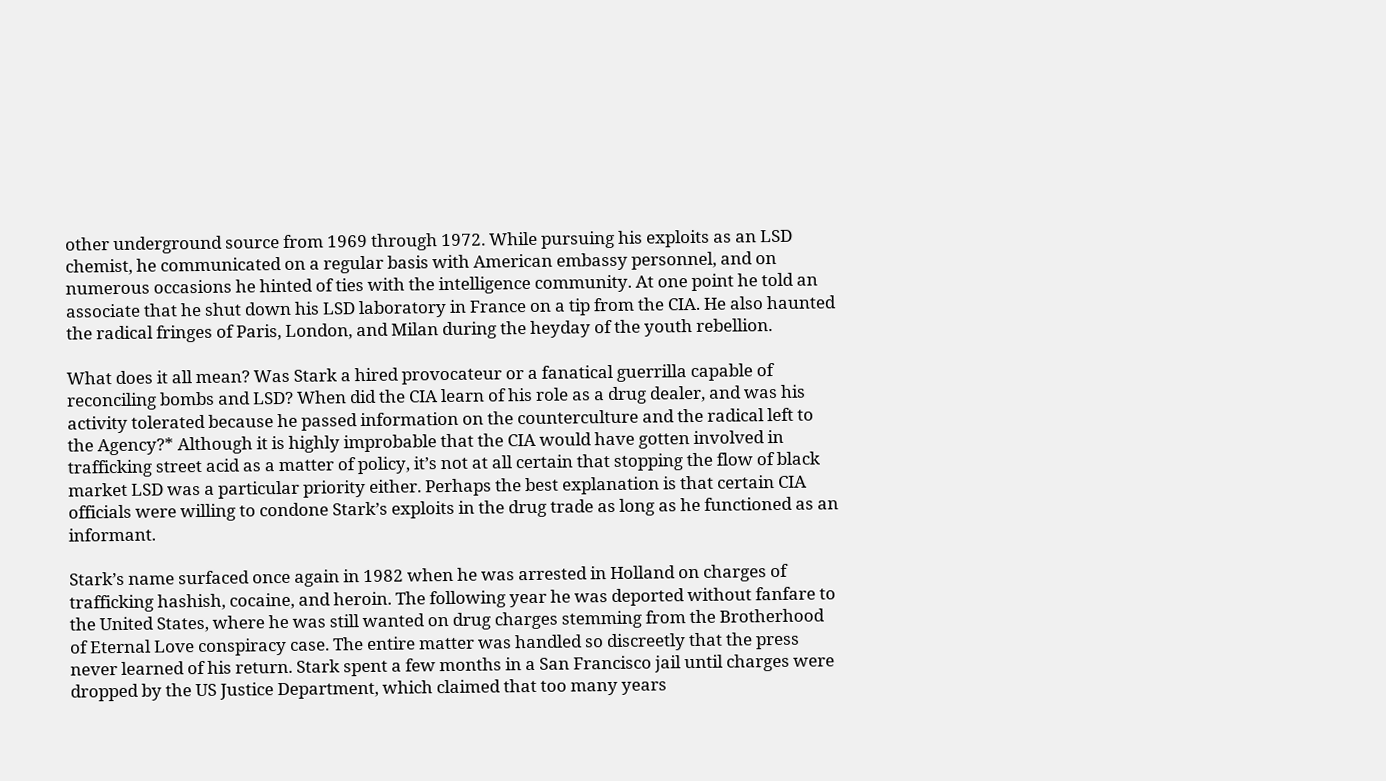other underground source from 1969 through 1972. While pursuing his exploits as an LSD chemist, he communicated on a regular basis with American embassy personnel, and on numerous occasions he hinted of ties with the intelligence community. At one point he told an associate that he shut down his LSD laboratory in France on a tip from the CIA. He also haunted the radical fringes of Paris, London, and Milan during the heyday of the youth rebellion.

What does it all mean? Was Stark a hired provocateur or a fanatical guerrilla capable of reconciling bombs and LSD? When did the CIA learn of his role as a drug dealer, and was his activity tolerated because he passed information on the counterculture and the radical left to the Agency?* Although it is highly improbable that the CIA would have gotten involved in trafficking street acid as a matter of policy, it’s not at all certain that stopping the flow of black market LSD was a particular priority either. Perhaps the best explanation is that certain CIA officials were willing to condone Stark’s exploits in the drug trade as long as he functioned as an informant.

Stark’s name surfaced once again in 1982 when he was arrested in Holland on charges of trafficking hashish, cocaine, and heroin. The following year he was deported without fanfare to the United States, where he was still wanted on drug charges stemming from the Brotherhood of Eternal Love conspiracy case. The entire matter was handled so discreetly that the press never learned of his return. Stark spent a few months in a San Francisco jail until charges were dropped by the US Justice Department, which claimed that too many years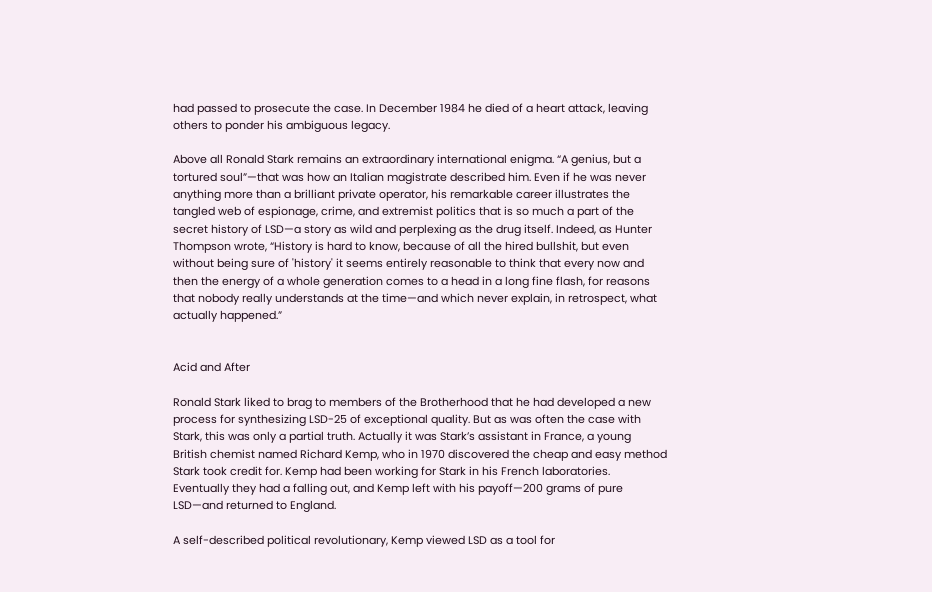had passed to prosecute the case. In December 1984 he died of a heart attack, leaving others to ponder his ambiguous legacy.

Above all Ronald Stark remains an extraordinary international enigma. “A genius, but a tortured soul”—that was how an Italian magistrate described him. Even if he was never anything more than a brilliant private operator, his remarkable career illustrates the tangled web of espionage, crime, and extremist politics that is so much a part of the secret history of LSD—a story as wild and perplexing as the drug itself. Indeed, as Hunter Thompson wrote, “History is hard to know, because of all the hired bullshit, but even without being sure of 'history' it seems entirely reasonable to think that every now and then the energy of a whole generation comes to a head in a long fine flash, for reasons that nobody really understands at the time—and which never explain, in retrospect, what actually happened.”


Acid and After

Ronald Stark liked to brag to members of the Brotherhood that he had developed a new process for synthesizing LSD-25 of exceptional quality. But as was often the case with Stark, this was only a partial truth. Actually it was Stark’s assistant in France, a young British chemist named Richard Kemp, who in 1970 discovered the cheap and easy method Stark took credit for. Kemp had been working for Stark in his French laboratories. Eventually they had a falling out, and Kemp left with his payoff—200 grams of pure LSD—and returned to England.

A self-described political revolutionary, Kemp viewed LSD as a tool for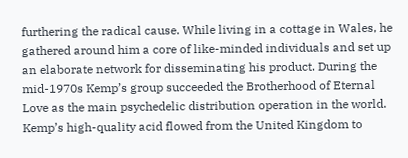furthering the radical cause. While living in a cottage in Wales, he gathered around him a core of like-minded individuals and set up an elaborate network for disseminating his product. During the mid-1970s Kemp’s group succeeded the Brotherhood of Eternal Love as the main psychedelic distribution operation in the world. Kemp’s high-quality acid flowed from the United Kingdom to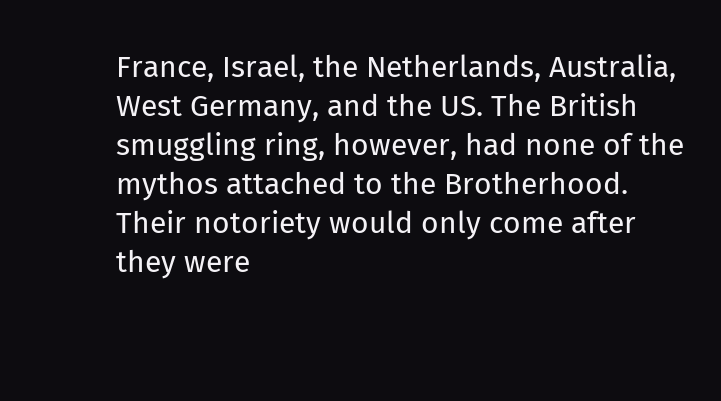France, Israel, the Netherlands, Australia, West Germany, and the US. The British smuggling ring, however, had none of the mythos attached to the Brotherhood. Their notoriety would only come after they were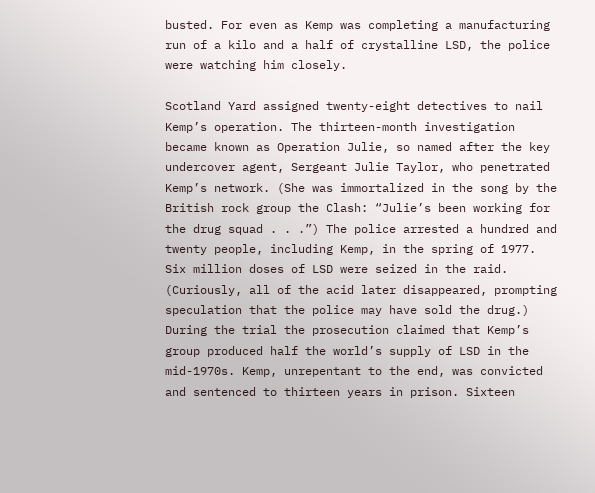busted. For even as Kemp was completing a manufacturing run of a kilo and a half of crystalline LSD, the police were watching him closely.

Scotland Yard assigned twenty-eight detectives to nail Kemp’s operation. The thirteen-month investigation became known as Operation Julie, so named after the key undercover agent, Sergeant Julie Taylor, who penetrated Kemp’s network. (She was immortalized in the song by the British rock group the Clash: “Julie’s been working for the drug squad . . .”) The police arrested a hundred and twenty people, including Kemp, in the spring of 1977. Six million doses of LSD were seized in the raid. (Curiously, all of the acid later disappeared, prompting speculation that the police may have sold the drug.) During the trial the prosecution claimed that Kemp’s group produced half the world’s supply of LSD in the mid-1970s. Kemp, unrepentant to the end, was convicted and sentenced to thirteen years in prison. Sixteen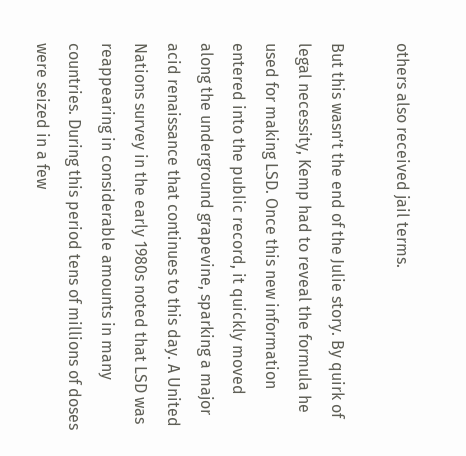others also received jail terms.

But this wasn’t the end of the Julie story. By quirk of legal necessity, Kemp had to reveal the formula he used for making LSD. Once this new information entered into the public record, it quickly moved along the underground grapevine, sparking a major acid renaissance that continues to this day. A United Nations survey in the early 1980s noted that LSD was reappearing in considerable amounts in many countries. During this period tens of millions of doses were seized in a few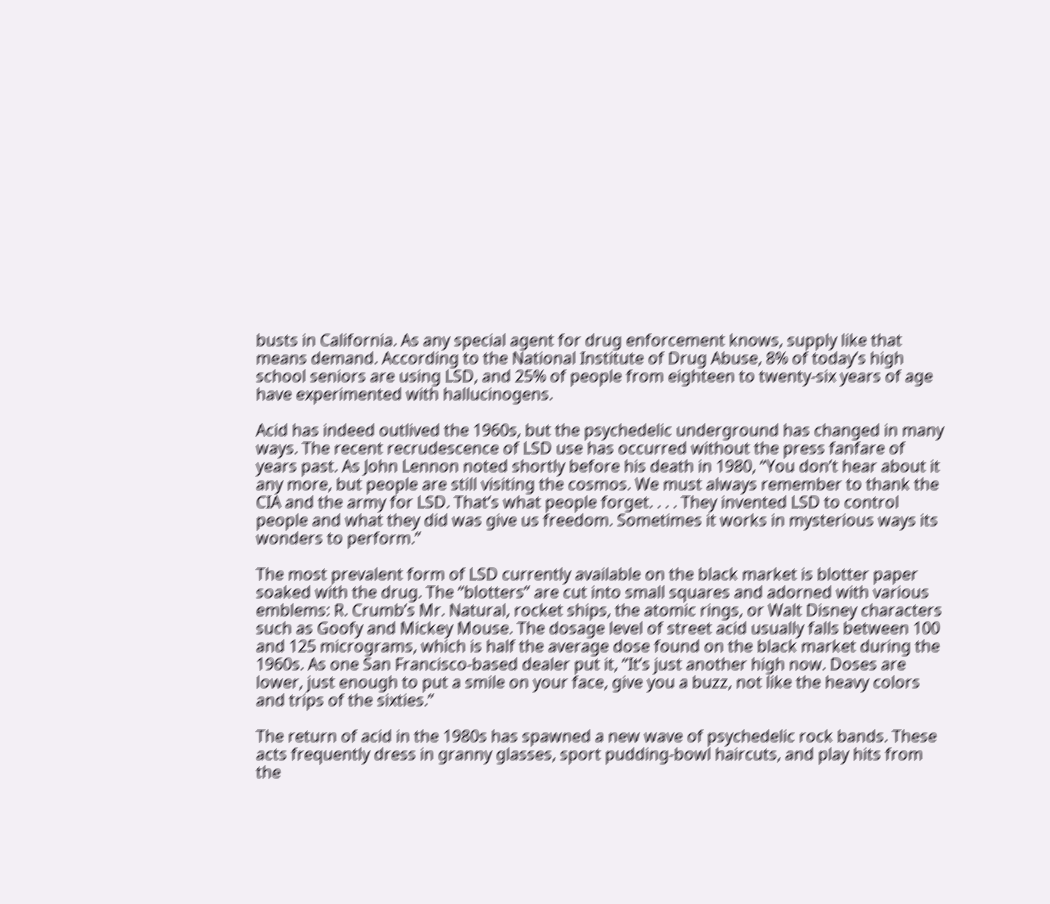busts in California. As any special agent for drug enforcement knows, supply like that means demand. According to the National Institute of Drug Abuse, 8% of today’s high school seniors are using LSD, and 25% of people from eighteen to twenty-six years of age have experimented with hallucinogens.

Acid has indeed outlived the 1960s, but the psychedelic underground has changed in many ways. The recent recrudescence of LSD use has occurred without the press fanfare of years past. As John Lennon noted shortly before his death in 1980, “You don’t hear about it any more, but people are still visiting the cosmos. We must always remember to thank the CIA and the army for LSD. That’s what people forget. . . . They invented LSD to control people and what they did was give us freedom. Sometimes it works in mysterious ways its wonders to perform.”

The most prevalent form of LSD currently available on the black market is blotter paper soaked with the drug. The “blotters” are cut into small squares and adorned with various emblems: R. Crumb’s Mr. Natural, rocket ships, the atomic rings, or Walt Disney characters such as Goofy and Mickey Mouse. The dosage level of street acid usually falls between 100 and 125 micrograms, which is half the average dose found on the black market during the 1960s. As one San Francisco-based dealer put it, “It’s just another high now. Doses are lower, just enough to put a smile on your face, give you a buzz, not like the heavy colors and trips of the sixties.”

The return of acid in the 1980s has spawned a new wave of psychedelic rock bands. These acts frequently dress in granny glasses, sport pudding-bowl haircuts, and play hits from the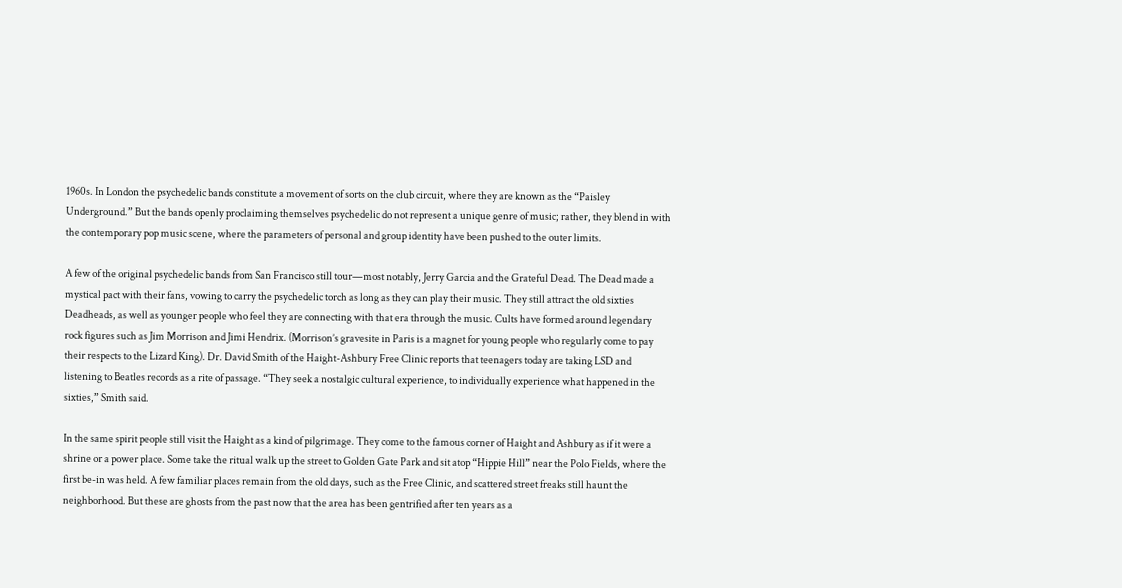1960s. In London the psychedelic bands constitute a movement of sorts on the club circuit, where they are known as the “Paisley Underground.” But the bands openly proclaiming themselves psychedelic do not represent a unique genre of music; rather, they blend in with the contemporary pop music scene, where the parameters of personal and group identity have been pushed to the outer limits.

A few of the original psychedelic bands from San Francisco still tour—most notably, Jerry Garcia and the Grateful Dead. The Dead made a mystical pact with their fans, vowing to carry the psychedelic torch as long as they can play their music. They still attract the old sixties Deadheads, as well as younger people who feel they are connecting with that era through the music. Cults have formed around legendary rock figures such as Jim Morrison and Jimi Hendrix. (Morrison’s gravesite in Paris is a magnet for young people who regularly come to pay their respects to the Lizard King). Dr. David Smith of the Haight-Ashbury Free Clinic reports that teenagers today are taking LSD and listening to Beatles records as a rite of passage. “They seek a nostalgic cultural experience, to individually experience what happened in the sixties,” Smith said.

In the same spirit people still visit the Haight as a kind of pilgrimage. They come to the famous corner of Haight and Ashbury as if it were a shrine or a power place. Some take the ritual walk up the street to Golden Gate Park and sit atop “Hippie Hill” near the Polo Fields, where the first be-in was held. A few familiar places remain from the old days, such as the Free Clinic, and scattered street freaks still haunt the neighborhood. But these are ghosts from the past now that the area has been gentrified after ten years as a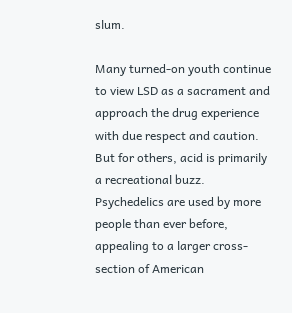slum.

Many turned-on youth continue to view LSD as a sacrament and approach the drug experience with due respect and caution. But for others, acid is primarily a recreational buzz. Psychedelics are used by more people than ever before, appealing to a larger cross-section of American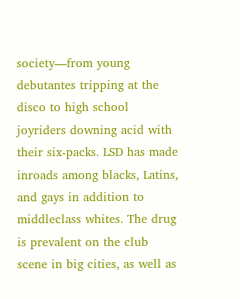society—from young debutantes tripping at the disco to high school joyriders downing acid with their six-packs. LSD has made inroads among blacks, Latins, and gays in addition to middleclass whites. The drug is prevalent on the club scene in big cities, as well as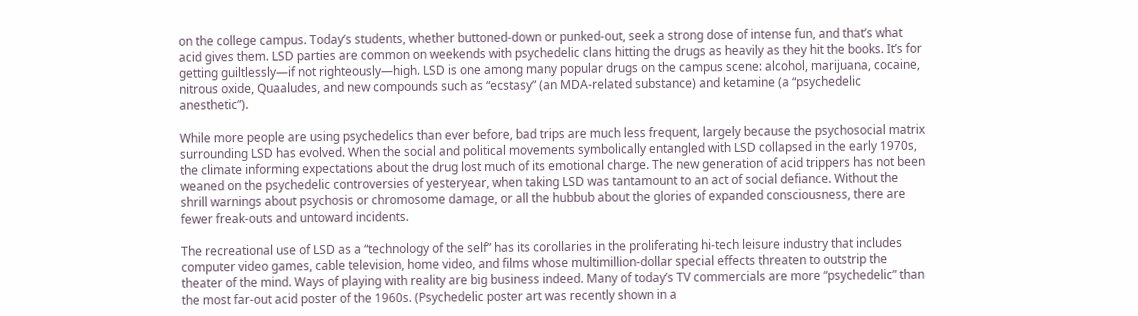on the college campus. Today’s students, whether buttoned-down or punked-out, seek a strong dose of intense fun, and that’s what acid gives them. LSD parties are common on weekends with psychedelic clans hitting the drugs as heavily as they hit the books. It’s for getting guiltlessly—if not righteously—high. LSD is one among many popular drugs on the campus scene: alcohol, marijuana, cocaine, nitrous oxide, Quaaludes, and new compounds such as “ecstasy” (an MDA-related substance) and ketamine (a “psychedelic anesthetic”).

While more people are using psychedelics than ever before, bad trips are much less frequent, largely because the psychosocial matrix surrounding LSD has evolved. When the social and political movements symbolically entangled with LSD collapsed in the early 1970s, the climate informing expectations about the drug lost much of its emotional charge. The new generation of acid trippers has not been weaned on the psychedelic controversies of yesteryear, when taking LSD was tantamount to an act of social defiance. Without the shrill warnings about psychosis or chromosome damage, or all the hubbub about the glories of expanded consciousness, there are fewer freak-outs and untoward incidents.

The recreational use of LSD as a “technology of the self” has its corollaries in the proliferating hi-tech leisure industry that includes computer video games, cable television, home video, and films whose multimillion-dollar special effects threaten to outstrip the theater of the mind. Ways of playing with reality are big business indeed. Many of today’s TV commercials are more “psychedelic” than the most far-out acid poster of the 1960s. (Psychedelic poster art was recently shown in a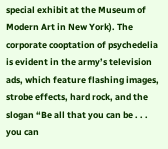special exhibit at the Museum of Modern Art in New York). The corporate cooptation of psychedelia is evident in the army’s television ads, which feature flashing images, strobe effects, hard rock, and the slogan “Be all that you can be . . . you can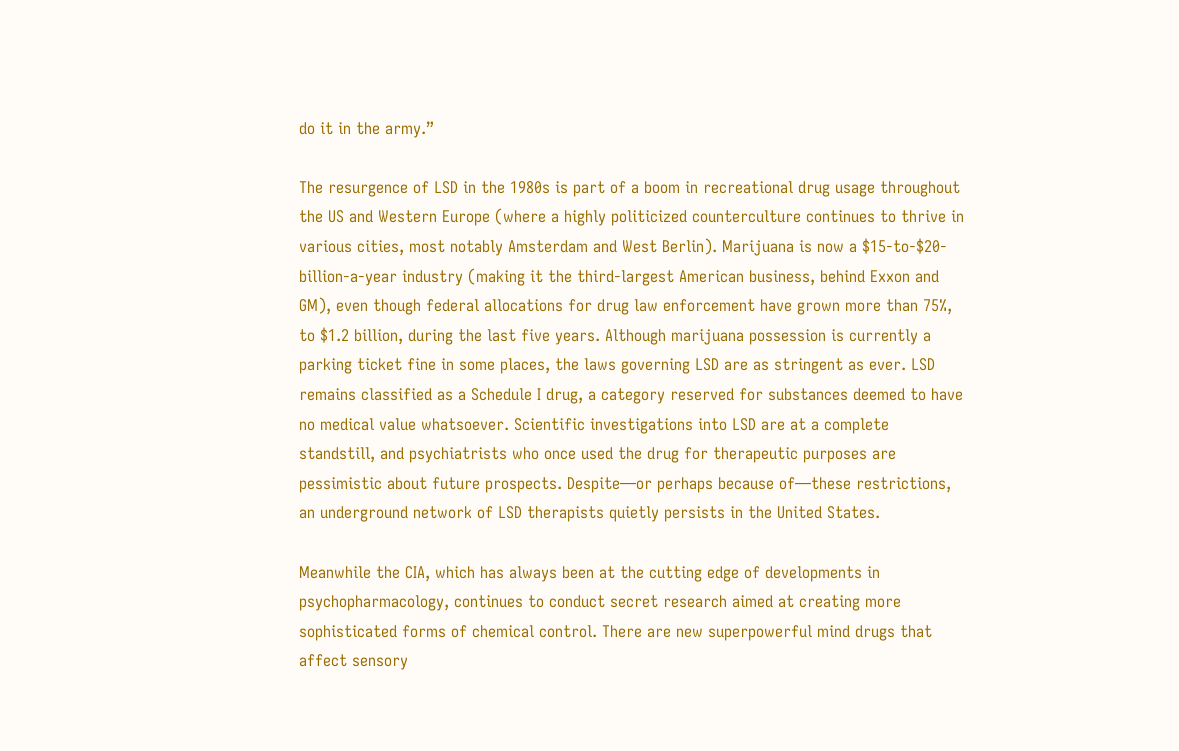do it in the army.”

The resurgence of LSD in the 1980s is part of a boom in recreational drug usage throughout the US and Western Europe (where a highly politicized counterculture continues to thrive in various cities, most notably Amsterdam and West Berlin). Marijuana is now a $15-to-$20-billion-a-year industry (making it the third-largest American business, behind Exxon and GM), even though federal allocations for drug law enforcement have grown more than 75%, to $1.2 billion, during the last five years. Although marijuana possession is currently a parking ticket fine in some places, the laws governing LSD are as stringent as ever. LSD remains classified as a Schedule I drug, a category reserved for substances deemed to have no medical value whatsoever. Scientific investigations into LSD are at a complete standstill, and psychiatrists who once used the drug for therapeutic purposes are pessimistic about future prospects. Despite—or perhaps because of—these restrictions, an underground network of LSD therapists quietly persists in the United States.

Meanwhile the CIA, which has always been at the cutting edge of developments in psychopharmacology, continues to conduct secret research aimed at creating more sophisticated forms of chemical control. There are new superpowerful mind drugs that affect sensory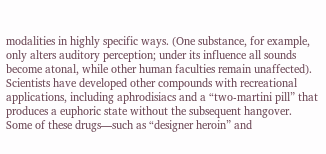modalities in highly specific ways. (One substance, for example, only alters auditory perception; under its influence all sounds become atonal, while other human faculties remain unaffected). Scientists have developed other compounds with recreational applications, including aphrodisiacs and a “two-martini pill” that produces a euphoric state without the subsequent hangover. Some of these drugs—such as “designer heroin” and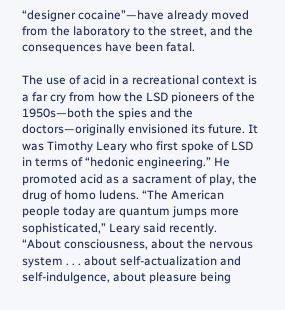“designer cocaine”—have already moved from the laboratory to the street, and the consequences have been fatal.

The use of acid in a recreational context is a far cry from how the LSD pioneers of the 1950s—both the spies and the doctors—originally envisioned its future. It was Timothy Leary who first spoke of LSD in terms of “hedonic engineering.” He promoted acid as a sacrament of play, the drug of homo ludens. “The American people today are quantum jumps more sophisticated,” Leary said recently. “About consciousness, about the nervous system . . . about self-actualization and self-indulgence, about pleasure being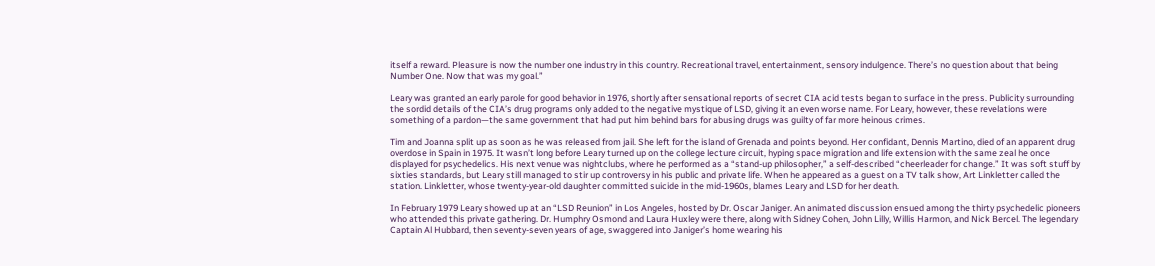itself a reward. Pleasure is now the number one industry in this country. Recreational travel, entertainment, sensory indulgence. There’s no question about that being Number One. Now that was my goal.”

Leary was granted an early parole for good behavior in 1976, shortly after sensational reports of secret CIA acid tests began to surface in the press. Publicity surrounding the sordid details of the CIA’s drug programs only added to the negative mystique of LSD, giving it an even worse name. For Leary, however, these revelations were something of a pardon—the same government that had put him behind bars for abusing drugs was guilty of far more heinous crimes.

Tim and Joanna split up as soon as he was released from jail. She left for the island of Grenada and points beyond. Her confidant, Dennis Martino, died of an apparent drug overdose in Spain in 1975. It wasn’t long before Leary turned up on the college lecture circuit, hyping space migration and life extension with the same zeal he once displayed for psychedelics. His next venue was nightclubs, where he performed as a “stand-up philosopher,” a self-described “cheerleader for change.” It was soft stuff by sixties standards, but Leary still managed to stir up controversy in his public and private life. When he appeared as a guest on a TV talk show, Art Linkletter called the station. Linkletter, whose twenty-year-old daughter committed suicide in the mid-1960s, blames Leary and LSD for her death.

In February 1979 Leary showed up at an “LSD Reunion” in Los Angeles, hosted by Dr. Oscar Janiger. An animated discussion ensued among the thirty psychedelic pioneers who attended this private gathering. Dr. Humphry Osmond and Laura Huxley were there, along with Sidney Cohen, John Lilly, Willis Harmon, and Nick Bercel. The legendary Captain Al Hubbard, then seventy-seven years of age, swaggered into Janiger’s home wearing his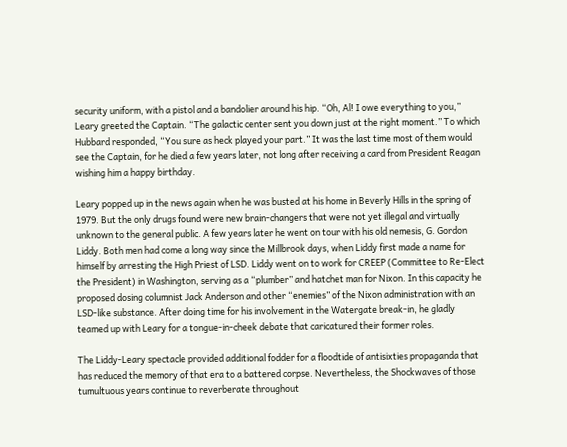security uniform, with a pistol and a bandolier around his hip. “Oh, Al! I owe everything to you,” Leary greeted the Captain. “The galactic center sent you down just at the right moment.” To which Hubbard responded, “You sure as heck played your part.” It was the last time most of them would see the Captain, for he died a few years later, not long after receiving a card from President Reagan wishing him a happy birthday.

Leary popped up in the news again when he was busted at his home in Beverly Hills in the spring of 1979. But the only drugs found were new brain-changers that were not yet illegal and virtually unknown to the general public. A few years later he went on tour with his old nemesis, G. Gordon Liddy. Both men had come a long way since the Millbrook days, when Liddy first made a name for himself by arresting the High Priest of LSD. Liddy went on to work for CREEP (Committee to Re-Elect the President) in Washington, serving as a “plumber” and hatchet man for Nixon. In this capacity he proposed dosing columnist Jack Anderson and other “enemies” of the Nixon administration with an LSD-like substance. After doing time for his involvement in the Watergate break-in, he gladly teamed up with Leary for a tongue-in-cheek debate that caricatured their former roles.

The Liddy-Leary spectacle provided additional fodder for a floodtide of antisixties propaganda that has reduced the memory of that era to a battered corpse. Nevertheless, the Shockwaves of those tumultuous years continue to reverberate throughout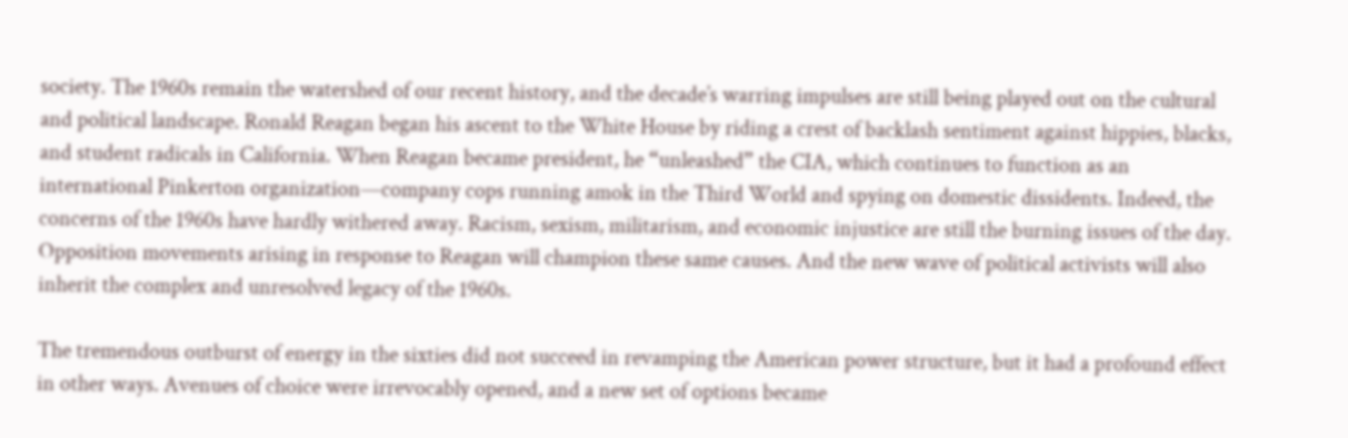society. The 1960s remain the watershed of our recent history, and the decade’s warring impulses are still being played out on the cultural and political landscape. Ronald Reagan began his ascent to the White House by riding a crest of backlash sentiment against hippies, blacks, and student radicals in California. When Reagan became president, he “unleashed” the CIA, which continues to function as an international Pinkerton organization—company cops running amok in the Third World and spying on domestic dissidents. Indeed, the concerns of the 1960s have hardly withered away. Racism, sexism, militarism, and economic injustice are still the burning issues of the day. Opposition movements arising in response to Reagan will champion these same causes. And the new wave of political activists will also inherit the complex and unresolved legacy of the 1960s.

The tremendous outburst of energy in the sixties did not succeed in revamping the American power structure, but it had a profound effect in other ways. Avenues of choice were irrevocably opened, and a new set of options became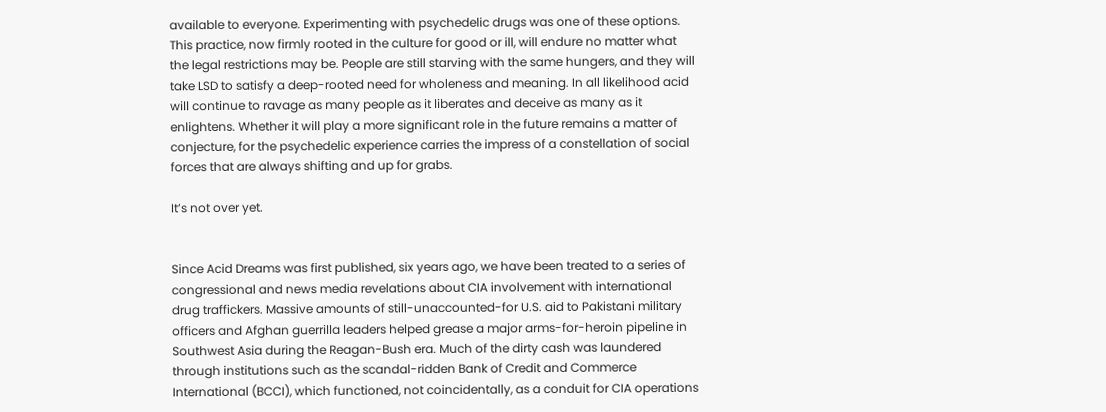available to everyone. Experimenting with psychedelic drugs was one of these options. This practice, now firmly rooted in the culture for good or ill, will endure no matter what the legal restrictions may be. People are still starving with the same hungers, and they will take LSD to satisfy a deep-rooted need for wholeness and meaning. In all likelihood acid will continue to ravage as many people as it liberates and deceive as many as it enlightens. Whether it will play a more significant role in the future remains a matter of conjecture, for the psychedelic experience carries the impress of a constellation of social forces that are always shifting and up for grabs.

It’s not over yet.


Since Acid Dreams was first published, six years ago, we have been treated to a series of congressional and news media revelations about CIA involvement with international drug traffickers. Massive amounts of still-unaccounted-for U.S. aid to Pakistani military officers and Afghan guerrilla leaders helped grease a major arms-for-heroin pipeline in Southwest Asia during the Reagan-Bush era. Much of the dirty cash was laundered through institutions such as the scandal-ridden Bank of Credit and Commerce International (BCCI), which functioned, not coincidentally, as a conduit for CIA operations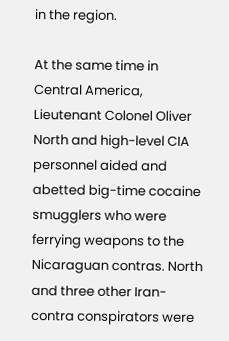in the region.

At the same time in Central America, Lieutenant Colonel Oliver North and high-level CIA personnel aided and abetted big-time cocaine smugglers who were ferrying weapons to the Nicaraguan contras. North and three other Iran-contra conspirators were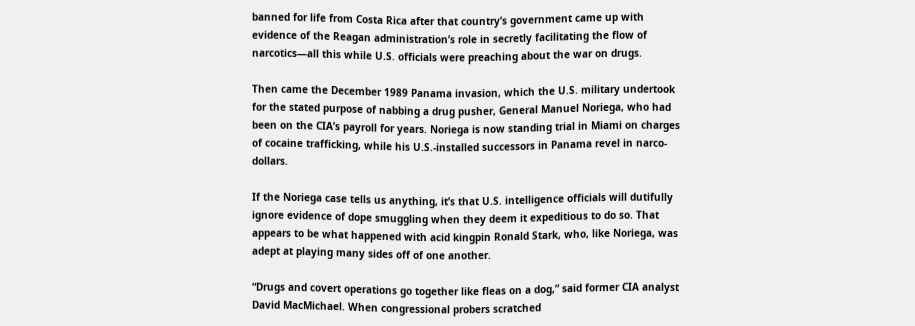banned for life from Costa Rica after that country’s government came up with evidence of the Reagan administration’s role in secretly facilitating the flow of narcotics—all this while U.S. officials were preaching about the war on drugs.

Then came the December 1989 Panama invasion, which the U.S. military undertook for the stated purpose of nabbing a drug pusher, General Manuel Noriega, who had been on the CIA’s payroll for years. Noriega is now standing trial in Miami on charges of cocaine trafficking, while his U.S.-installed successors in Panama revel in narco-dollars.

If the Noriega case tells us anything, it’s that U.S. intelligence officials will dutifully ignore evidence of dope smuggling when they deem it expeditious to do so. That appears to be what happened with acid kingpin Ronald Stark, who, like Noriega, was adept at playing many sides off of one another.

“Drugs and covert operations go together like fleas on a dog,” said former CIA analyst David MacMichael. When congressional probers scratched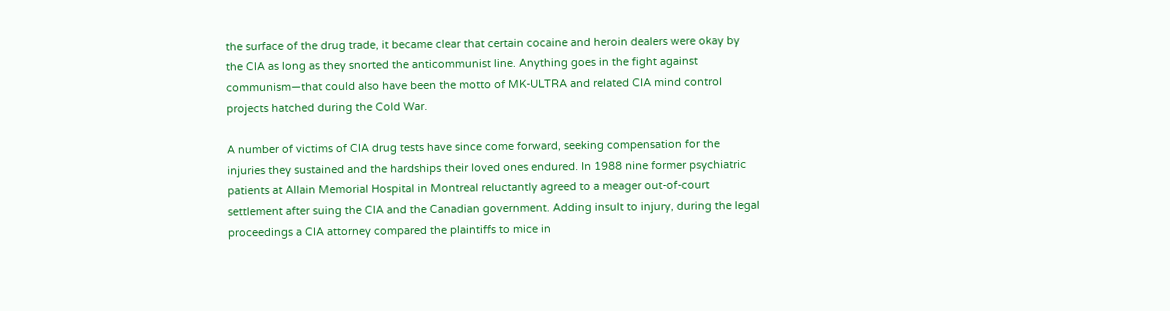the surface of the drug trade, it became clear that certain cocaine and heroin dealers were okay by the CIA as long as they snorted the anticommunist line. Anything goes in the fight against communism—that could also have been the motto of MK-ULTRA and related CIA mind control projects hatched during the Cold War.

A number of victims of CIA drug tests have since come forward, seeking compensation for the injuries they sustained and the hardships their loved ones endured. In 1988 nine former psychiatric patients at Allain Memorial Hospital in Montreal reluctantly agreed to a meager out-of-court settlement after suing the CIA and the Canadian government. Adding insult to injury, during the legal proceedings a CIA attorney compared the plaintiffs to mice in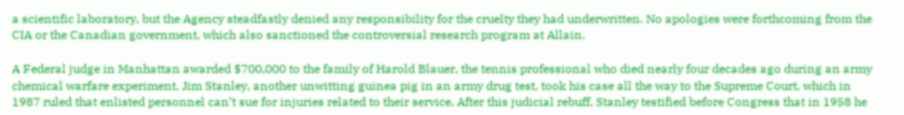a scientific laboratory, but the Agency steadfastly denied any responsibility for the cruelty they had underwritten. No apologies were forthcoming from the CIA or the Canadian government, which also sanctioned the controversial research program at Allain.

A Federal judge in Manhattan awarded $700,000 to the family of Harold Blauer, the tennis professional who died nearly four decades ago during an army chemical warfare experiment. Jim Stanley, another unwitting guinea pig in an army drug test, took his case all the way to the Supreme Court, which in 1987 ruled that enlisted personnel can’t sue for injuries related to their service. After this judicial rebuff, Stanley testified before Congress that in 1958 he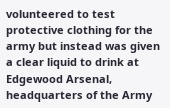volunteered to test protective clothing for the army but instead was given a clear liquid to drink at Edgewood Arsenal, headquarters of the Army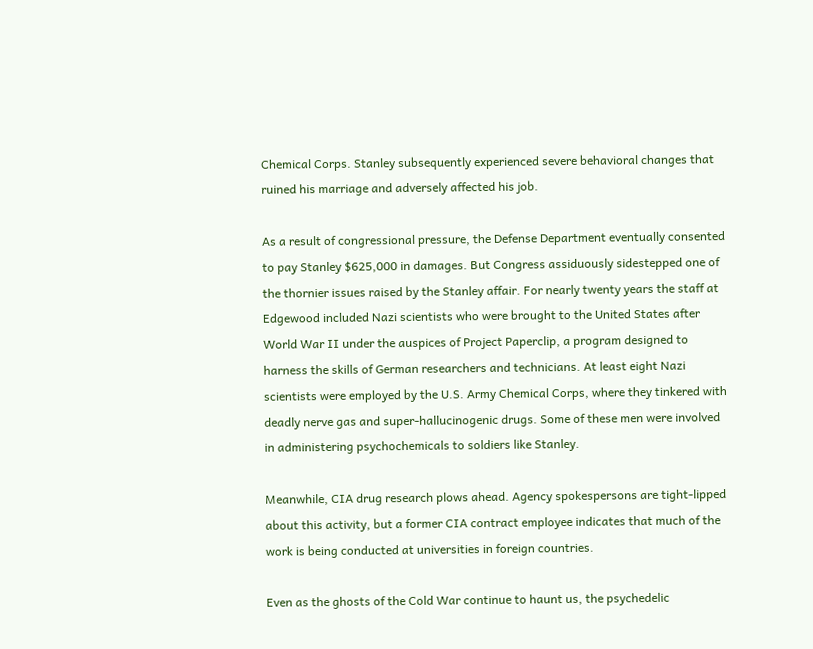Chemical Corps. Stanley subsequently experienced severe behavioral changes that ruined his marriage and adversely affected his job.

As a result of congressional pressure, the Defense Department eventually consented to pay Stanley $625,000 in damages. But Congress assiduously sidestepped one of the thornier issues raised by the Stanley affair. For nearly twenty years the staff at Edgewood included Nazi scientists who were brought to the United States after World War II under the auspices of Project Paperclip, a program designed to harness the skills of German researchers and technicians. At least eight Nazi scientists were employed by the U.S. Army Chemical Corps, where they tinkered with deadly nerve gas and super-hallucinogenic drugs. Some of these men were involved in administering psychochemicals to soldiers like Stanley.

Meanwhile, CIA drug research plows ahead. Agency spokespersons are tight-lipped about this activity, but a former CIA contract employee indicates that much of the work is being conducted at universities in foreign countries.

Even as the ghosts of the Cold War continue to haunt us, the psychedelic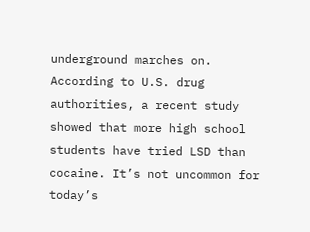underground marches on. According to U.S. drug authorities, a recent study showed that more high school students have tried LSD than cocaine. It’s not uncommon for today’s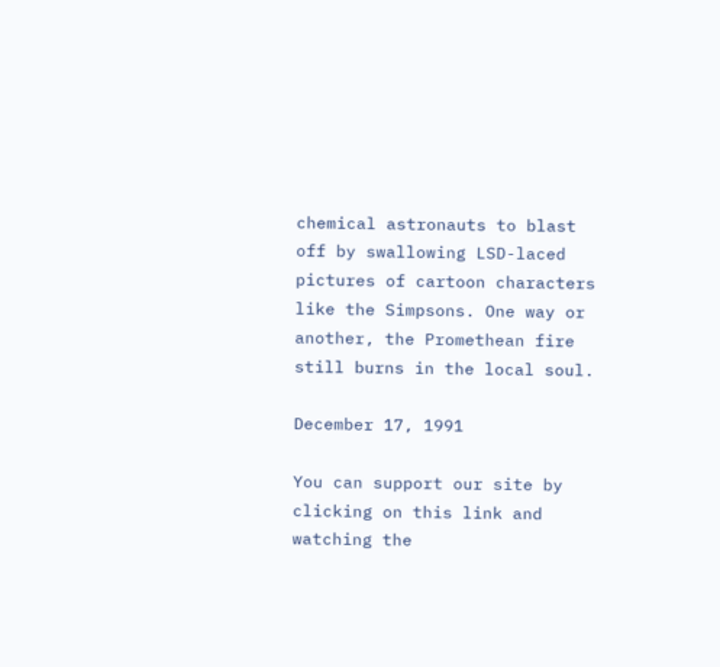chemical astronauts to blast off by swallowing LSD-laced pictures of cartoon characters like the Simpsons. One way or another, the Promethean fire still burns in the local soul.

December 17, 1991

You can support our site by clicking on this link and watching the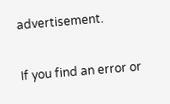advertisement.

If you find an error or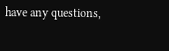have any questions,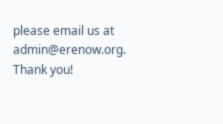please email us at admin@erenow.org. Thank you!